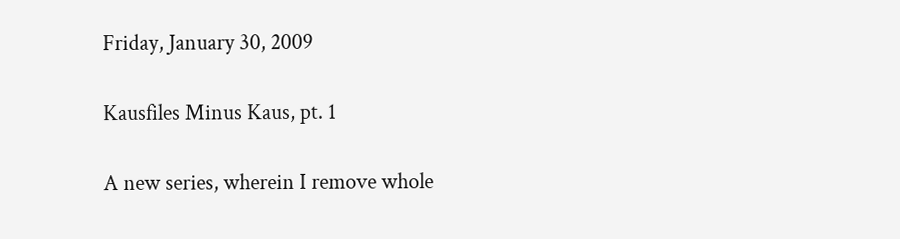Friday, January 30, 2009

Kausfiles Minus Kaus, pt. 1

A new series, wherein I remove whole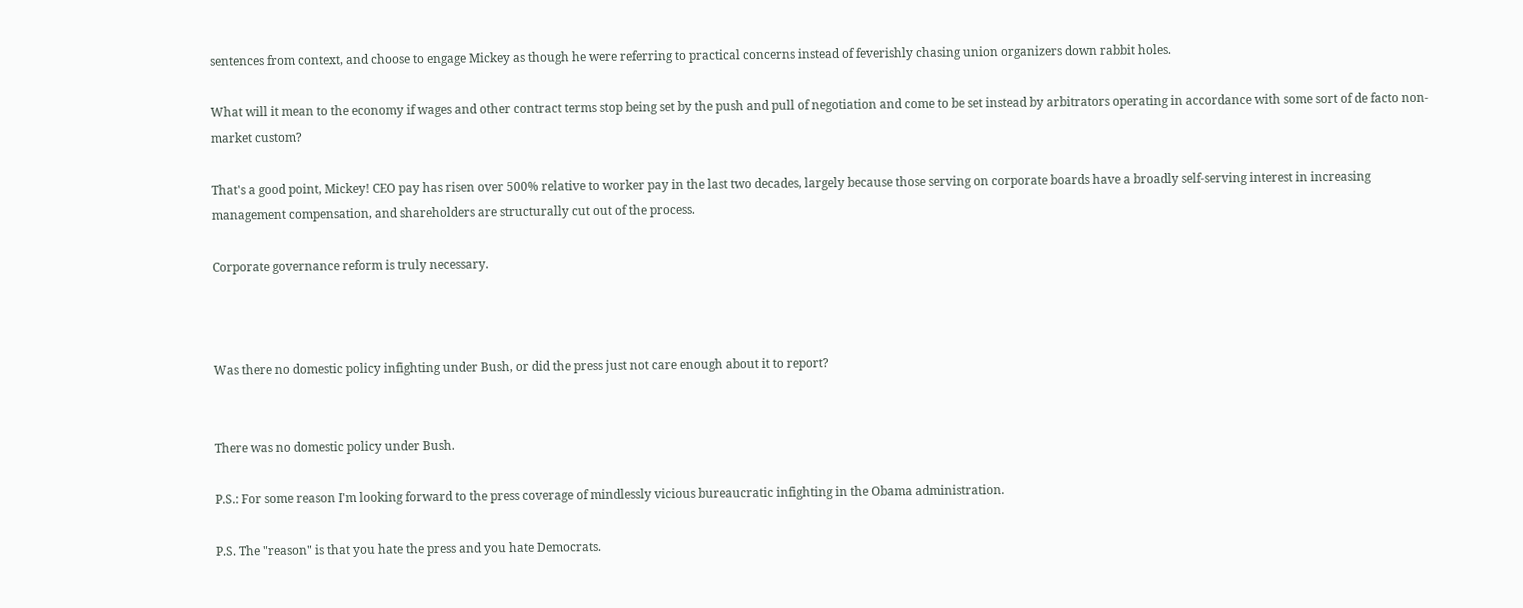sentences from context, and choose to engage Mickey as though he were referring to practical concerns instead of feverishly chasing union organizers down rabbit holes.

What will it mean to the economy if wages and other contract terms stop being set by the push and pull of negotiation and come to be set instead by arbitrators operating in accordance with some sort of de facto non-market custom?

That's a good point, Mickey! CEO pay has risen over 500% relative to worker pay in the last two decades, largely because those serving on corporate boards have a broadly self-serving interest in increasing management compensation, and shareholders are structurally cut out of the process.

Corporate governance reform is truly necessary.



Was there no domestic policy infighting under Bush, or did the press just not care enough about it to report?


There was no domestic policy under Bush.

P.S.: For some reason I'm looking forward to the press coverage of mindlessly vicious bureaucratic infighting in the Obama administration.

P.S. The "reason" is that you hate the press and you hate Democrats.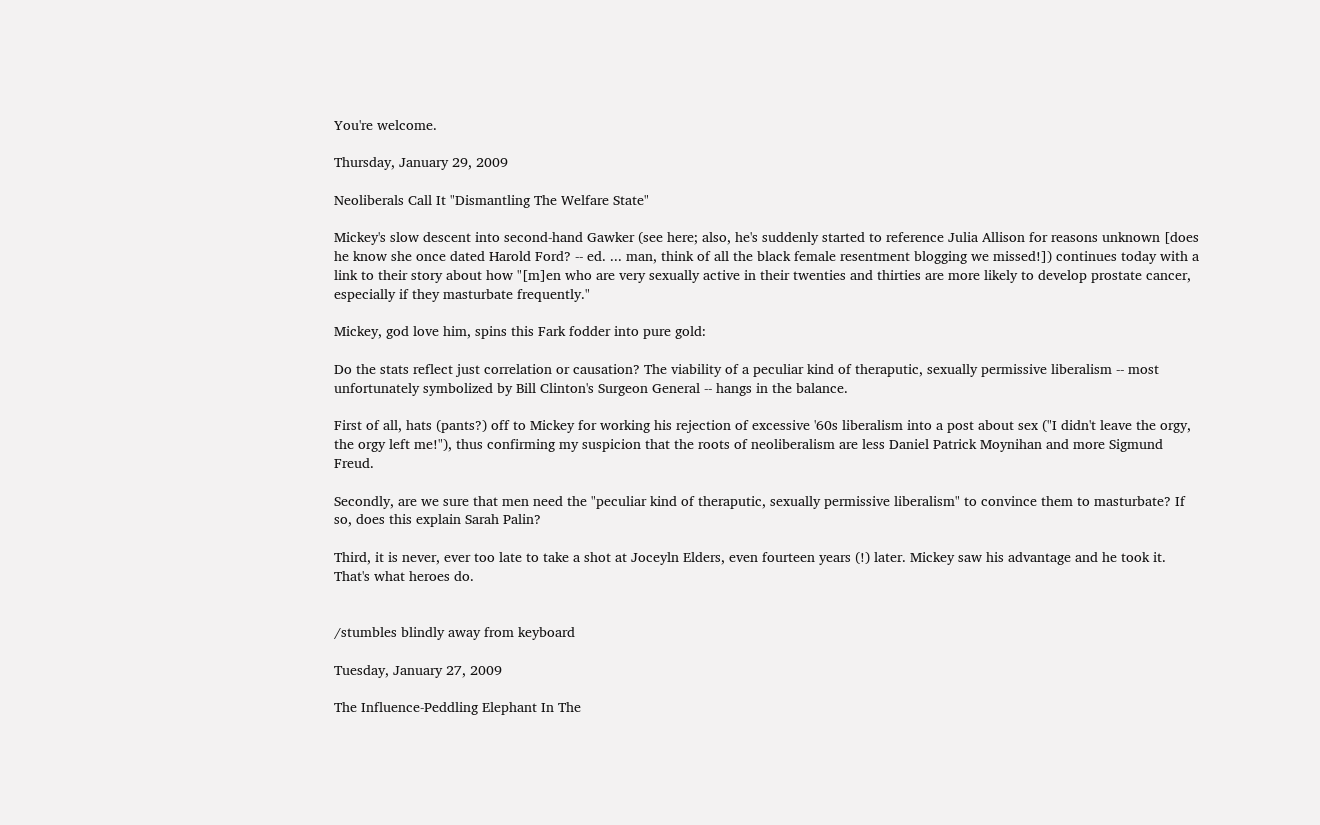You're welcome.

Thursday, January 29, 2009

Neoliberals Call It "Dismantling The Welfare State"

Mickey's slow descent into second-hand Gawker (see here; also, he's suddenly started to reference Julia Allison for reasons unknown [does he know she once dated Harold Ford? -- ed. ... man, think of all the black female resentment blogging we missed!]) continues today with a link to their story about how "[m]en who are very sexually active in their twenties and thirties are more likely to develop prostate cancer, especially if they masturbate frequently."

Mickey, god love him, spins this Fark fodder into pure gold:

Do the stats reflect just correlation or causation? The viability of a peculiar kind of theraputic, sexually permissive liberalism -- most unfortunately symbolized by Bill Clinton's Surgeon General -- hangs in the balance.

First of all, hats (pants?) off to Mickey for working his rejection of excessive '60s liberalism into a post about sex ("I didn't leave the orgy, the orgy left me!"), thus confirming my suspicion that the roots of neoliberalism are less Daniel Patrick Moynihan and more Sigmund Freud.

Secondly, are we sure that men need the "peculiar kind of theraputic, sexually permissive liberalism" to convince them to masturbate? If so, does this explain Sarah Palin?

Third, it is never, ever too late to take a shot at Joceyln Elders, even fourteen years (!) later. Mickey saw his advantage and he took it. That's what heroes do.


/stumbles blindly away from keyboard

Tuesday, January 27, 2009

The Influence-Peddling Elephant In The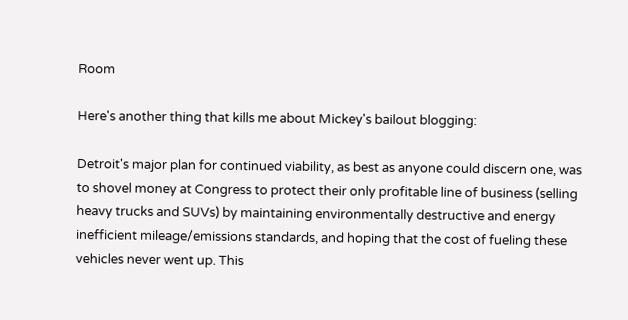Room

Here's another thing that kills me about Mickey's bailout blogging:

Detroit's major plan for continued viability, as best as anyone could discern one, was to shovel money at Congress to protect their only profitable line of business (selling heavy trucks and SUVs) by maintaining environmentally destructive and energy inefficient mileage/emissions standards, and hoping that the cost of fueling these vehicles never went up. This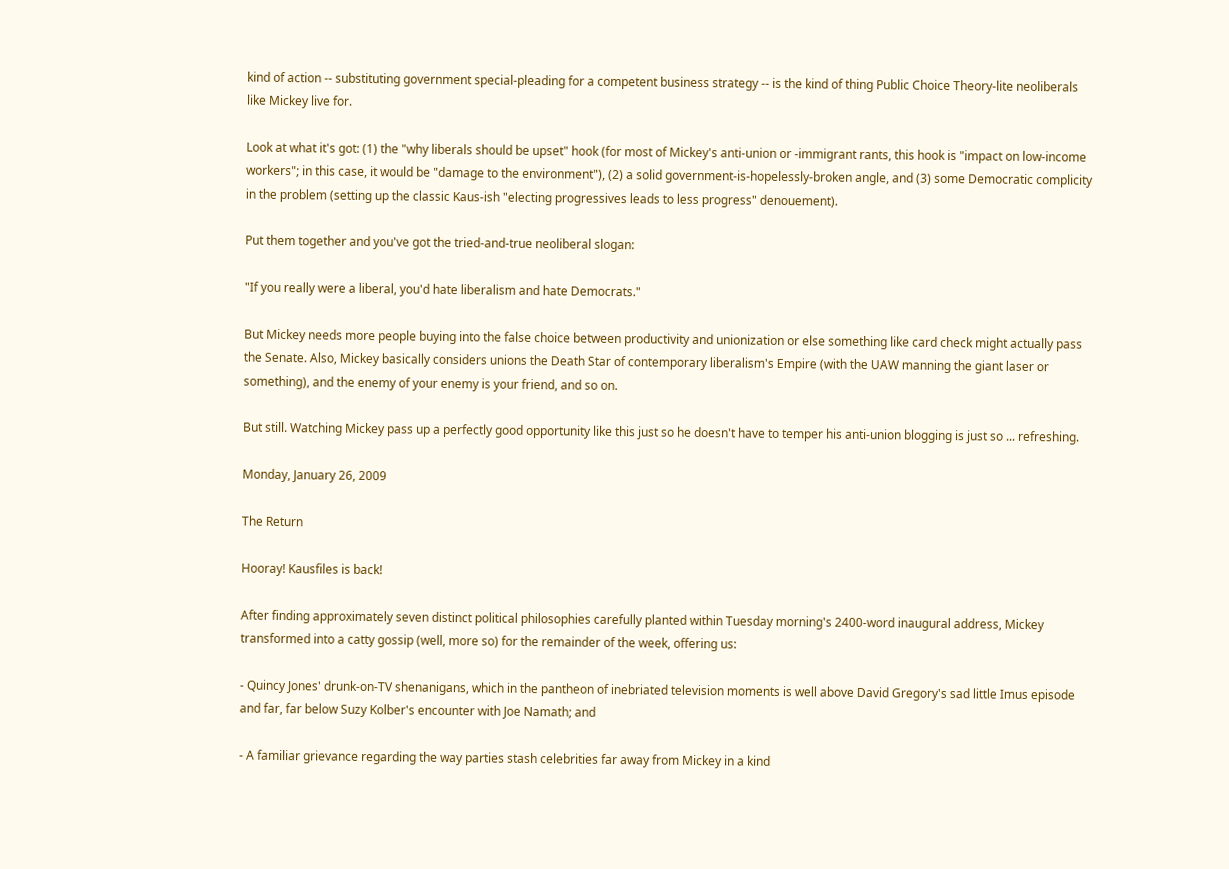kind of action -- substituting government special-pleading for a competent business strategy -- is the kind of thing Public Choice Theory-lite neoliberals like Mickey live for.

Look at what it's got: (1) the "why liberals should be upset" hook (for most of Mickey's anti-union or -immigrant rants, this hook is "impact on low-income workers"; in this case, it would be "damage to the environment"), (2) a solid government-is-hopelessly-broken angle, and (3) some Democratic complicity in the problem (setting up the classic Kaus-ish "electing progressives leads to less progress" denouement).

Put them together and you've got the tried-and-true neoliberal slogan:

"If you really were a liberal, you'd hate liberalism and hate Democrats."

But Mickey needs more people buying into the false choice between productivity and unionization or else something like card check might actually pass the Senate. Also, Mickey basically considers unions the Death Star of contemporary liberalism's Empire (with the UAW manning the giant laser or something), and the enemy of your enemy is your friend, and so on.

But still. Watching Mickey pass up a perfectly good opportunity like this just so he doesn't have to temper his anti-union blogging is just so ... refreshing.

Monday, January 26, 2009

The Return

Hooray! Kausfiles is back!

After finding approximately seven distinct political philosophies carefully planted within Tuesday morning's 2400-word inaugural address, Mickey transformed into a catty gossip (well, more so) for the remainder of the week, offering us:

- Quincy Jones' drunk-on-TV shenanigans, which in the pantheon of inebriated television moments is well above David Gregory's sad little Imus episode and far, far below Suzy Kolber's encounter with Joe Namath; and

- A familiar grievance regarding the way parties stash celebrities far away from Mickey in a kind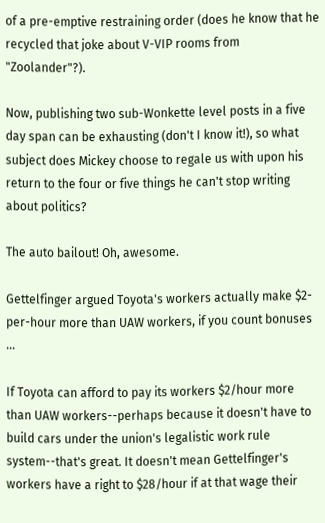of a pre-emptive restraining order (does he know that he recycled that joke about V-VIP rooms from "Zoolander"?).

Now, publishing two sub-Wonkette level posts in a five day span can be exhausting (don't I know it!), so what subject does Mickey choose to regale us with upon his return to the four or five things he can't stop writing about politics?

The auto bailout! Oh, awesome.

Gettelfinger argued Toyota's workers actually make $2-per-hour more than UAW workers, if you count bonuses ...

If Toyota can afford to pay its workers $2/hour more than UAW workers--perhaps because it doesn't have to build cars under the union's legalistic work rule system--that's great. It doesn't mean Gettelfinger's workers have a right to $28/hour if at that wage their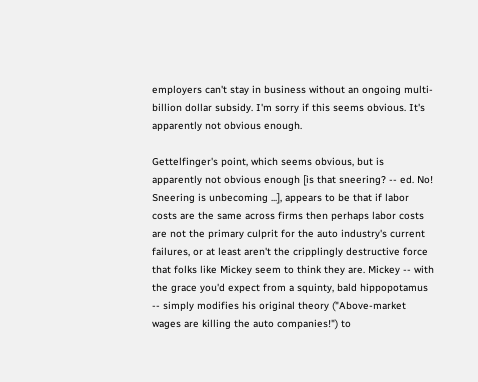employers can't stay in business without an ongoing multi-billion dollar subsidy. I'm sorry if this seems obvious. It's apparently not obvious enough.

Gettelfinger's point, which seems obvious, but is apparently not obvious enough [is that sneering? -- ed. No! Sneering is unbecoming ...], appears to be that if labor costs are the same across firms then perhaps labor costs are not the primary culprit for the auto industry's current failures, or at least aren't the cripplingly destructive force that folks like Mickey seem to think they are. Mickey -- with the grace you'd expect from a squinty, bald hippopotamus -- simply modifies his original theory ("Above-market wages are killing the auto companies!") to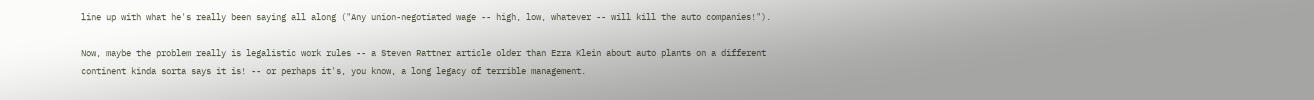line up with what he's really been saying all along ("Any union-negotiated wage -- high, low, whatever -- will kill the auto companies!").

Now, maybe the problem really is legalistic work rules -- a Steven Rattner article older than Ezra Klein about auto plants on a different continent kinda sorta says it is! -- or perhaps it's, you know, a long legacy of terrible management.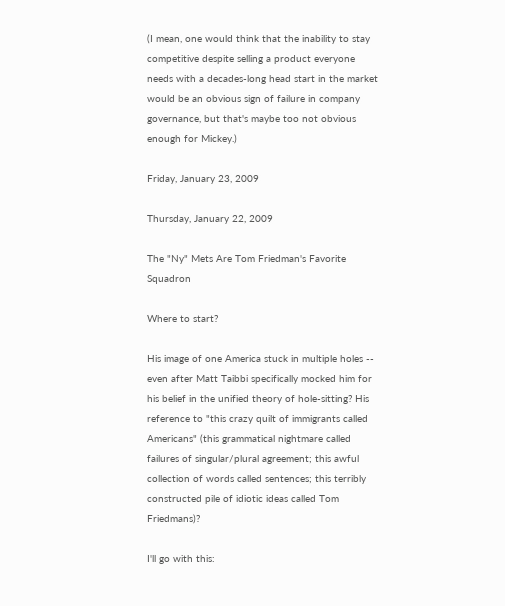(I mean, one would think that the inability to stay competitive despite selling a product everyone needs with a decades-long head start in the market would be an obvious sign of failure in company governance, but that's maybe too not obvious enough for Mickey.)

Friday, January 23, 2009

Thursday, January 22, 2009

The "Ny" Mets Are Tom Friedman's Favorite Squadron

Where to start?

His image of one America stuck in multiple holes -- even after Matt Taibbi specifically mocked him for his belief in the unified theory of hole-sitting? His reference to "this crazy quilt of immigrants called Americans" (this grammatical nightmare called failures of singular/plural agreement; this awful collection of words called sentences; this terribly constructed pile of idiotic ideas called Tom Friedmans)?

I'll go with this: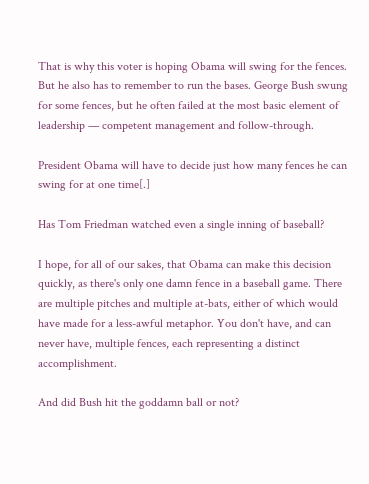That is why this voter is hoping Obama will swing for the fences. But he also has to remember to run the bases. George Bush swung for some fences, but he often failed at the most basic element of leadership — competent management and follow-through.

President Obama will have to decide just how many fences he can swing for at one time[.]

Has Tom Friedman watched even a single inning of baseball?

I hope, for all of our sakes, that Obama can make this decision quickly, as there's only one damn fence in a baseball game. There are multiple pitches and multiple at-bats, either of which would have made for a less-awful metaphor. You don't have, and can never have, multiple fences, each representing a distinct accomplishment.

And did Bush hit the goddamn ball or not?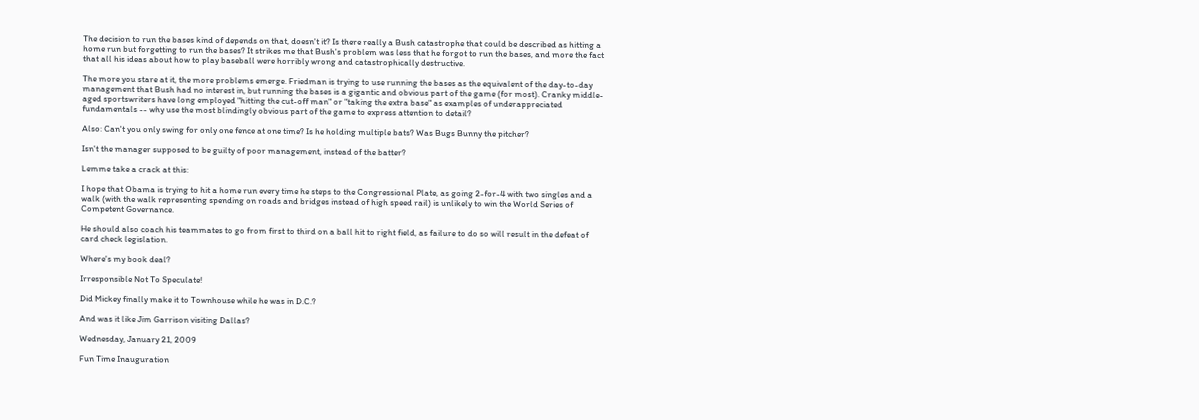The decision to run the bases kind of depends on that, doesn't it? Is there really a Bush catastrophe that could be described as hitting a home run but forgetting to run the bases? It strikes me that Bush's problem was less that he forgot to run the bases, and more the fact that all his ideas about how to play baseball were horribly wrong and catastrophically destructive.

The more you stare at it, the more problems emerge. Friedman is trying to use running the bases as the equivalent of the day-to-day management that Bush had no interest in, but running the bases is a gigantic and obvious part of the game (for most). Cranky middle-aged sportswriters have long employed "hitting the cut-off man" or "taking the extra base" as examples of underappreciated fundamentals -- why use the most blindingly obvious part of the game to express attention to detail?

Also: Can't you only swing for only one fence at one time? Is he holding multiple bats? Was Bugs Bunny the pitcher?

Isn't the manager supposed to be guilty of poor management, instead of the batter?

Lemme take a crack at this:

I hope that Obama is trying to hit a home run every time he steps to the Congressional Plate, as going 2-for-4 with two singles and a walk (with the walk representing spending on roads and bridges instead of high speed rail) is unlikely to win the World Series of Competent Governance.

He should also coach his teammates to go from first to third on a ball hit to right field, as failure to do so will result in the defeat of card check legislation.

Where's my book deal?

Irresponsible Not To Speculate!

Did Mickey finally make it to Townhouse while he was in D.C.?

And was it like Jim Garrison visiting Dallas?

Wednesday, January 21, 2009

Fun Time Inauguration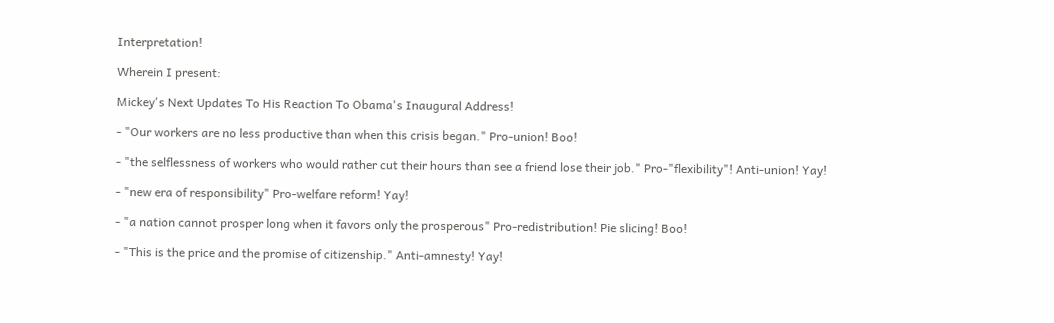Interpretation!

Wherein I present:

Mickey's Next Updates To His Reaction To Obama's Inaugural Address!

- "Our workers are no less productive than when this crisis began." Pro-union! Boo!

- "the selflessness of workers who would rather cut their hours than see a friend lose their job." Pro-"flexibility"! Anti-union! Yay!

- "new era of responsibility" Pro-welfare reform! Yay!

- "a nation cannot prosper long when it favors only the prosperous" Pro-redistribution! Pie slicing! Boo!

- "This is the price and the promise of citizenship." Anti-amnesty! Yay!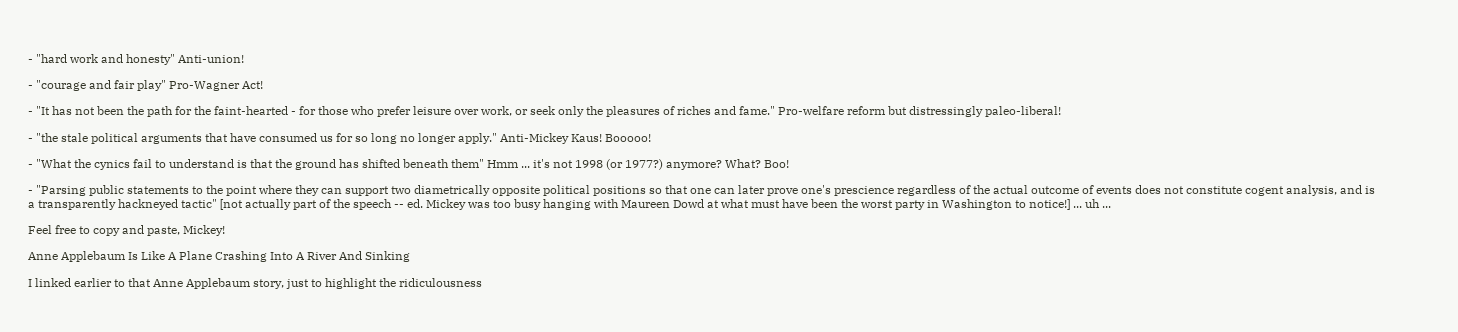- "hard work and honesty" Anti-union!

- "courage and fair play" Pro-Wagner Act!

- "It has not been the path for the faint-hearted - for those who prefer leisure over work, or seek only the pleasures of riches and fame." Pro-welfare reform but distressingly paleo-liberal!

- "the stale political arguments that have consumed us for so long no longer apply." Anti-Mickey Kaus! Booooo!

- "What the cynics fail to understand is that the ground has shifted beneath them" Hmm ... it's not 1998 (or 1977?) anymore? What? Boo!

- "Parsing public statements to the point where they can support two diametrically opposite political positions so that one can later prove one's prescience regardless of the actual outcome of events does not constitute cogent analysis, and is a transparently hackneyed tactic" [not actually part of the speech -- ed. Mickey was too busy hanging with Maureen Dowd at what must have been the worst party in Washington to notice!] ... uh ...

Feel free to copy and paste, Mickey!

Anne Applebaum Is Like A Plane Crashing Into A River And Sinking

I linked earlier to that Anne Applebaum story, just to highlight the ridiculousness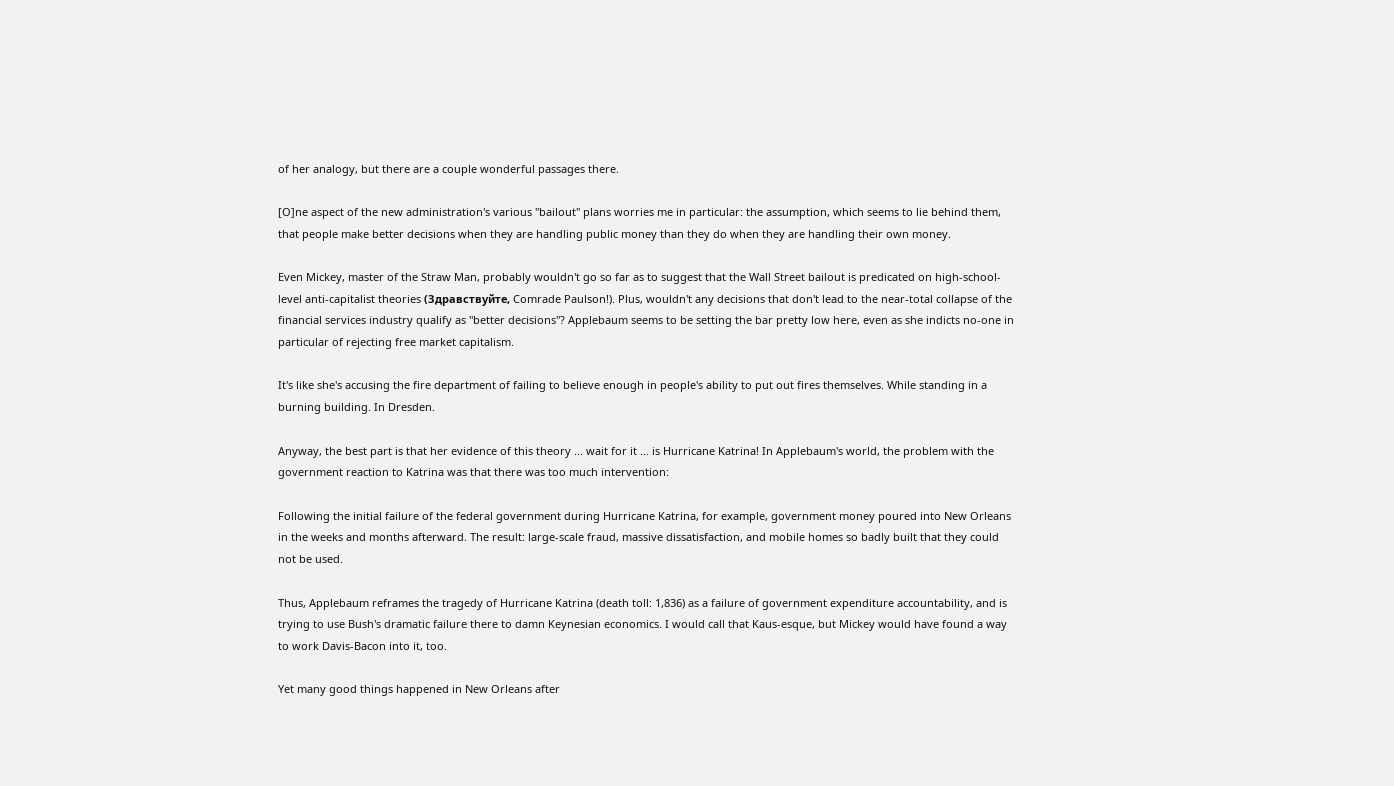of her analogy, but there are a couple wonderful passages there.

[O]ne aspect of the new administration's various "bailout" plans worries me in particular: the assumption, which seems to lie behind them, that people make better decisions when they are handling public money than they do when they are handling their own money.

Even Mickey, master of the Straw Man, probably wouldn't go so far as to suggest that the Wall Street bailout is predicated on high-school-level anti-capitalist theories (Здравствуйте, Comrade Paulson!). Plus, wouldn't any decisions that don't lead to the near-total collapse of the financial services industry qualify as "better decisions"? Applebaum seems to be setting the bar pretty low here, even as she indicts no-one in particular of rejecting free market capitalism.

It's like she's accusing the fire department of failing to believe enough in people's ability to put out fires themselves. While standing in a burning building. In Dresden.

Anyway, the best part is that her evidence of this theory ... wait for it ... is Hurricane Katrina! In Applebaum's world, the problem with the government reaction to Katrina was that there was too much intervention:

Following the initial failure of the federal government during Hurricane Katrina, for example, government money poured into New Orleans in the weeks and months afterward. The result: large-scale fraud, massive dissatisfaction, and mobile homes so badly built that they could not be used.

Thus, Applebaum reframes the tragedy of Hurricane Katrina (death toll: 1,836) as a failure of government expenditure accountability, and is trying to use Bush's dramatic failure there to damn Keynesian economics. I would call that Kaus-esque, but Mickey would have found a way to work Davis-Bacon into it, too.

Yet many good things happened in New Orleans after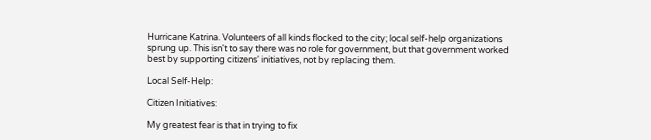Hurricane Katrina. Volunteers of all kinds flocked to the city; local self-help organizations sprung up. This isn't to say there was no role for government, but that government worked best by supporting citizens' initiatives, not by replacing them.

Local Self-Help:

Citizen Initiatives:

My greatest fear is that in trying to fix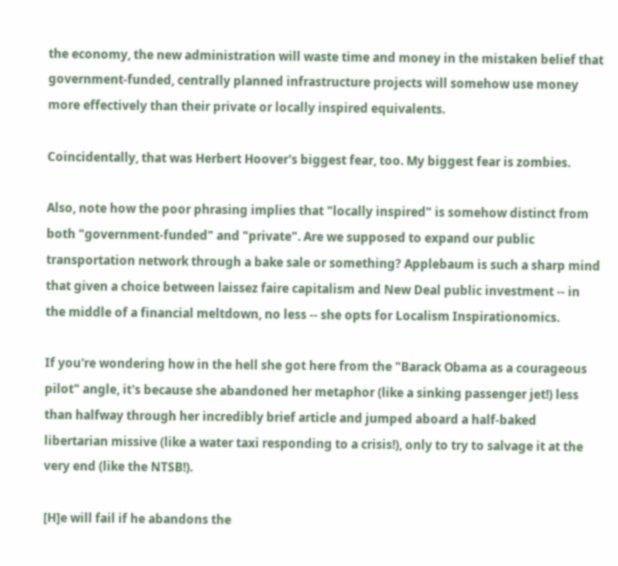the economy, the new administration will waste time and money in the mistaken belief that government-funded, centrally planned infrastructure projects will somehow use money more effectively than their private or locally inspired equivalents.

Coincidentally, that was Herbert Hoover's biggest fear, too. My biggest fear is zombies.

Also, note how the poor phrasing implies that "locally inspired" is somehow distinct from both "government-funded" and "private". Are we supposed to expand our public transportation network through a bake sale or something? Applebaum is such a sharp mind that given a choice between laissez faire capitalism and New Deal public investment -- in the middle of a financial meltdown, no less -- she opts for Localism Inspirationomics.

If you're wondering how in the hell she got here from the "Barack Obama as a courageous pilot" angle, it's because she abandoned her metaphor (like a sinking passenger jet!) less than halfway through her incredibly brief article and jumped aboard a half-baked libertarian missive (like a water taxi responding to a crisis!), only to try to salvage it at the very end (like the NTSB!).

[H]e will fail if he abandons the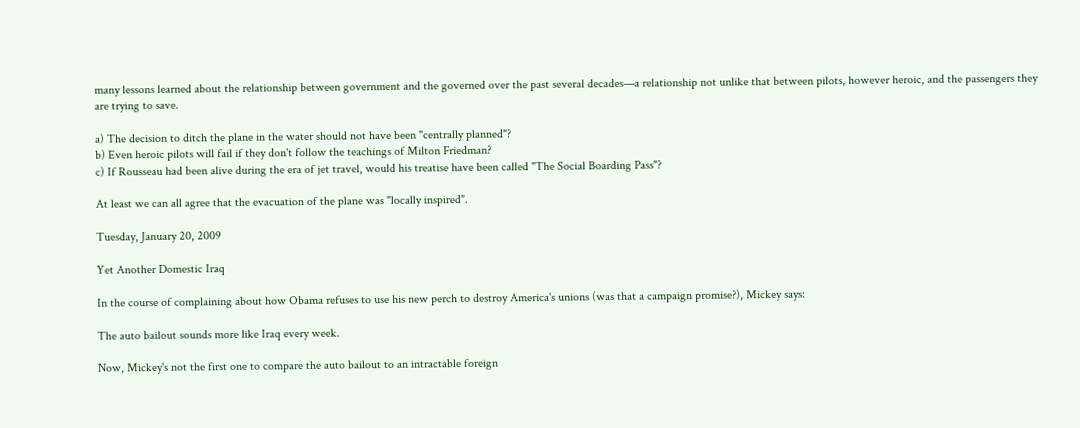many lessons learned about the relationship between government and the governed over the past several decades—a relationship not unlike that between pilots, however heroic, and the passengers they are trying to save.

a) The decision to ditch the plane in the water should not have been "centrally planned"?
b) Even heroic pilots will fail if they don't follow the teachings of Milton Friedman?
c) If Rousseau had been alive during the era of jet travel, would his treatise have been called "The Social Boarding Pass"?

At least we can all agree that the evacuation of the plane was "locally inspired".

Tuesday, January 20, 2009

Yet Another Domestic Iraq

In the course of complaining about how Obama refuses to use his new perch to destroy America's unions (was that a campaign promise?), Mickey says:

The auto bailout sounds more like Iraq every week.

Now, Mickey's not the first one to compare the auto bailout to an intractable foreign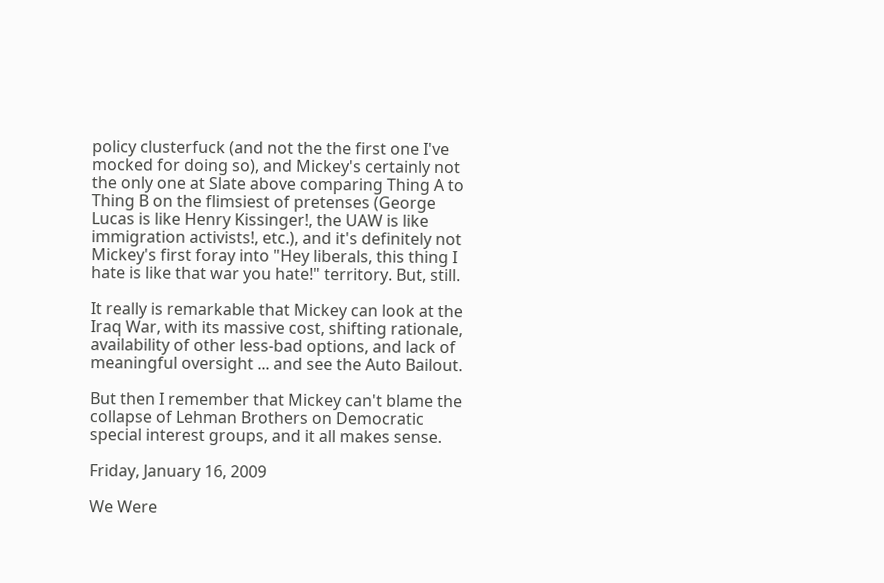policy clusterfuck (and not the the first one I've mocked for doing so), and Mickey's certainly not the only one at Slate above comparing Thing A to Thing B on the flimsiest of pretenses (George Lucas is like Henry Kissinger!, the UAW is like immigration activists!, etc.), and it's definitely not Mickey's first foray into "Hey liberals, this thing I hate is like that war you hate!" territory. But, still.

It really is remarkable that Mickey can look at the Iraq War, with its massive cost, shifting rationale, availability of other less-bad options, and lack of meaningful oversight ... and see the Auto Bailout.

But then I remember that Mickey can't blame the collapse of Lehman Brothers on Democratic special interest groups, and it all makes sense.

Friday, January 16, 2009

We Were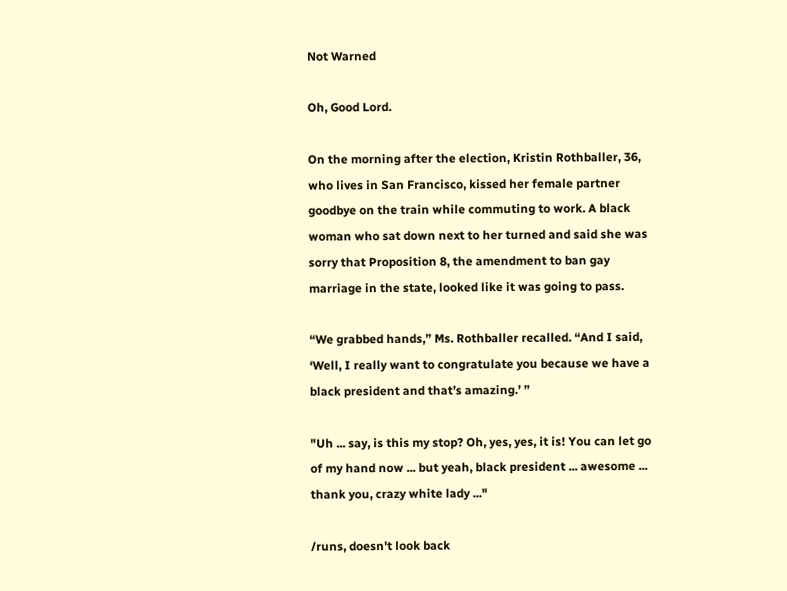Not Warned

Oh, Good Lord.

On the morning after the election, Kristin Rothballer, 36, who lives in San Francisco, kissed her female partner goodbye on the train while commuting to work. A black woman who sat down next to her turned and said she was sorry that Proposition 8, the amendment to ban gay marriage in the state, looked like it was going to pass.

“We grabbed hands,” Ms. Rothballer recalled. “And I said, ‘Well, I really want to congratulate you because we have a black president and that’s amazing.’ ”

"Uh ... say, is this my stop? Oh, yes, yes, it is! You can let go of my hand now ... but yeah, black president ... awesome ... thank you, crazy white lady ..."

/runs, doesn't look back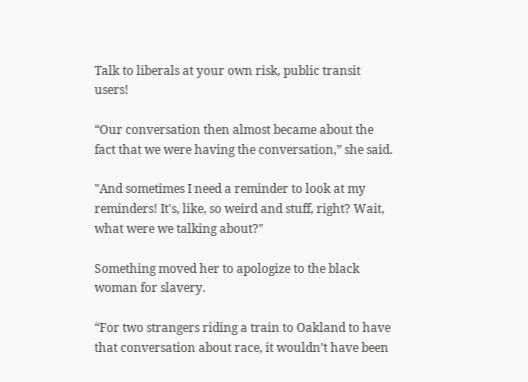Talk to liberals at your own risk, public transit users!

“Our conversation then almost became about the fact that we were having the conversation,” she said.

"And sometimes I need a reminder to look at my reminders! It's, like, so weird and stuff, right? Wait, what were we talking about?"

Something moved her to apologize to the black woman for slavery.

“For two strangers riding a train to Oakland to have that conversation about race, it wouldn’t have been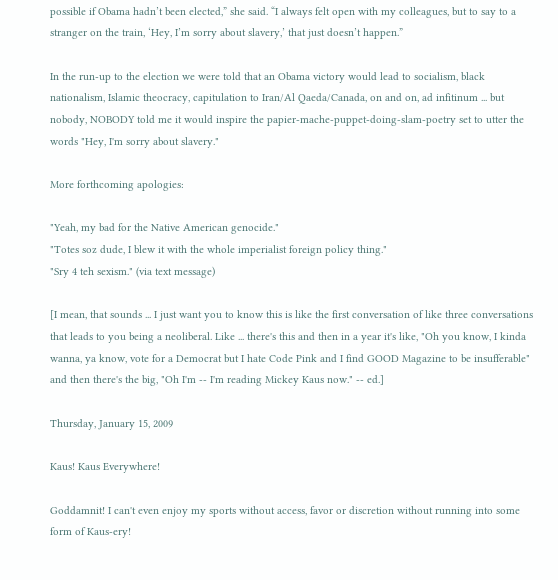possible if Obama hadn’t been elected,” she said. “I always felt open with my colleagues, but to say to a stranger on the train, ‘Hey, I’m sorry about slavery,’ that just doesn’t happen.”

In the run-up to the election we were told that an Obama victory would lead to socialism, black nationalism, Islamic theocracy, capitulation to Iran/Al Qaeda/Canada, on and on, ad infitinum ... but nobody, NOBODY told me it would inspire the papier-mache-puppet-doing-slam-poetry set to utter the words "Hey, I'm sorry about slavery."

More forthcoming apologies:

"Yeah, my bad for the Native American genocide."
"Totes soz dude, I blew it with the whole imperialist foreign policy thing."
"Sry 4 teh sexism." (via text message)

[I mean, that sounds ... I just want you to know this is like the first conversation of like three conversations that leads to you being a neoliberal. Like ... there's this and then in a year it's like, "Oh you know, I kinda wanna, ya know, vote for a Democrat but I hate Code Pink and I find GOOD Magazine to be insufferable" and then there's the big, "Oh I'm -- I'm reading Mickey Kaus now." -- ed.]

Thursday, January 15, 2009

Kaus! Kaus Everywhere!

Goddamnit! I can't even enjoy my sports without access, favor or discretion without running into some form of Kaus-ery!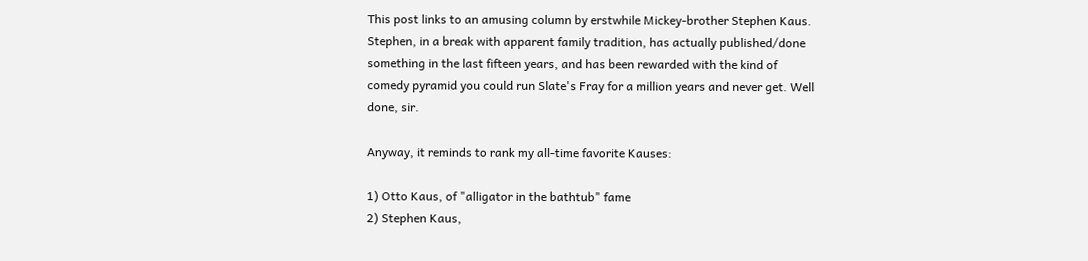This post links to an amusing column by erstwhile Mickey-brother Stephen Kaus. Stephen, in a break with apparent family tradition, has actually published/done something in the last fifteen years, and has been rewarded with the kind of comedy pyramid you could run Slate's Fray for a million years and never get. Well done, sir.

Anyway, it reminds to rank my all-time favorite Kauses:

1) Otto Kaus, of "alligator in the bathtub" fame
2) Stephen Kaus,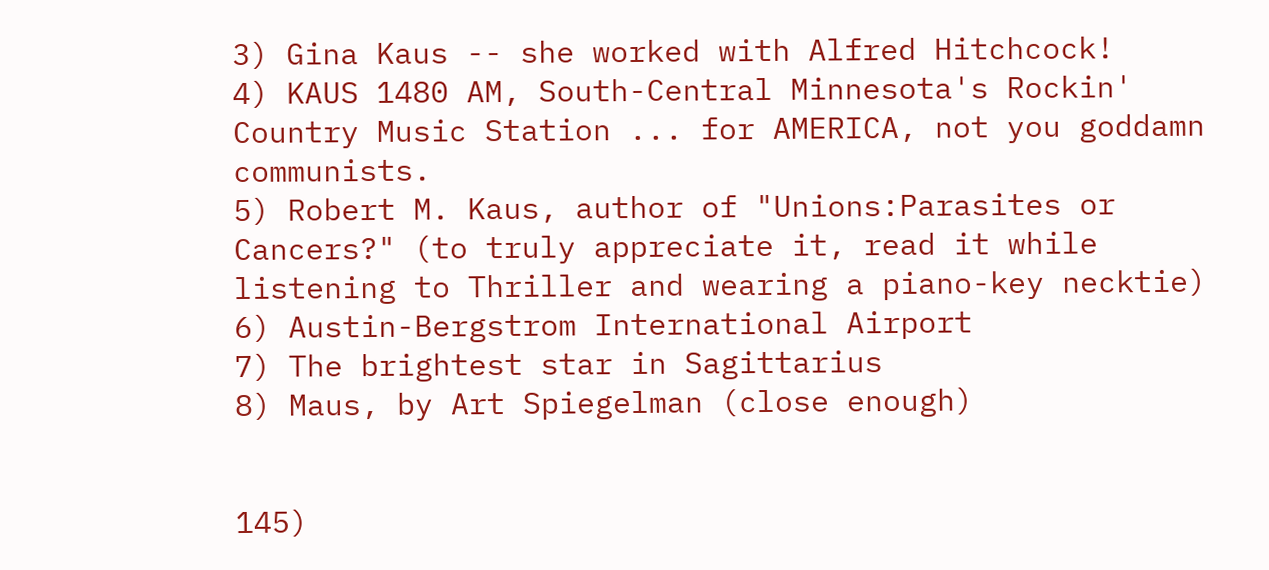3) Gina Kaus -- she worked with Alfred Hitchcock!
4) KAUS 1480 AM, South-Central Minnesota's Rockin' Country Music Station ... for AMERICA, not you goddamn communists.
5) Robert M. Kaus, author of "Unions:Parasites or Cancers?" (to truly appreciate it, read it while listening to Thriller and wearing a piano-key necktie)
6) Austin-Bergstrom International Airport
7) The brightest star in Sagittarius
8) Maus, by Art Spiegelman (close enough)


145)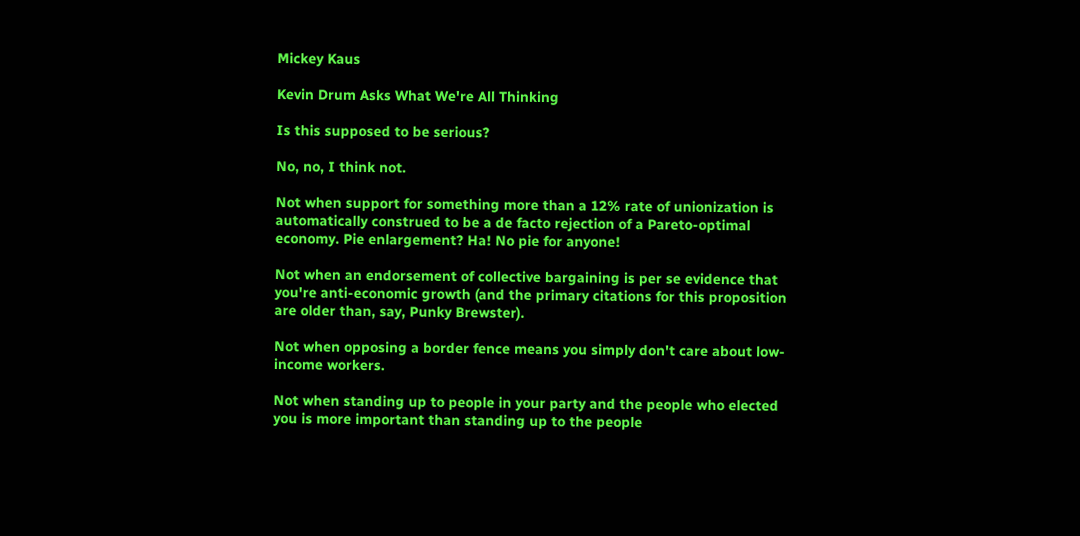Mickey Kaus

Kevin Drum Asks What We're All Thinking

Is this supposed to be serious?

No, no, I think not.

Not when support for something more than a 12% rate of unionization is automatically construed to be a de facto rejection of a Pareto-optimal economy. Pie enlargement? Ha! No pie for anyone!

Not when an endorsement of collective bargaining is per se evidence that you're anti-economic growth (and the primary citations for this proposition are older than, say, Punky Brewster).

Not when opposing a border fence means you simply don't care about low-income workers.

Not when standing up to people in your party and the people who elected you is more important than standing up to the people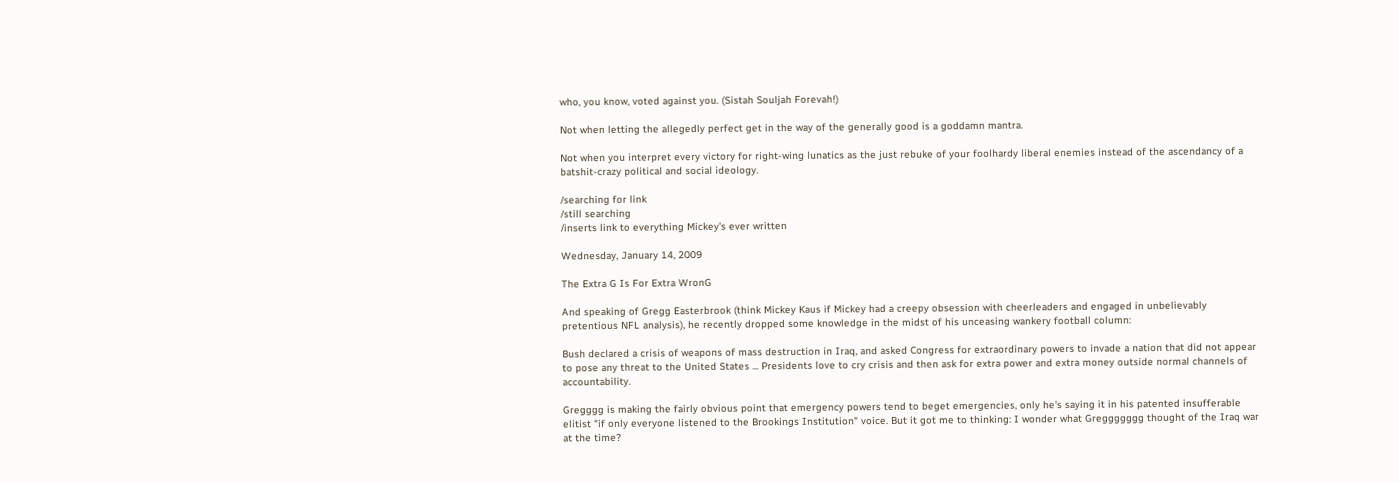who, you know, voted against you. (Sistah Souljah Forevah!)

Not when letting the allegedly perfect get in the way of the generally good is a goddamn mantra.

Not when you interpret every victory for right-wing lunatics as the just rebuke of your foolhardy liberal enemies instead of the ascendancy of a batshit-crazy political and social ideology.

/searching for link
/still searching
/inserts link to everything Mickey's ever written

Wednesday, January 14, 2009

The Extra G Is For Extra WronG

And speaking of Gregg Easterbrook (think Mickey Kaus if Mickey had a creepy obsession with cheerleaders and engaged in unbelievably pretentious NFL analysis), he recently dropped some knowledge in the midst of his unceasing wankery football column:

Bush declared a crisis of weapons of mass destruction in Iraq, and asked Congress for extraordinary powers to invade a nation that did not appear to pose any threat to the United States ... Presidents love to cry crisis and then ask for extra power and extra money outside normal channels of accountability.

Gregggg is making the fairly obvious point that emergency powers tend to beget emergencies, only he's saying it in his patented insufferable elitist "if only everyone listened to the Brookings Institution" voice. But it got me to thinking: I wonder what Greggggggg thought of the Iraq war at the time?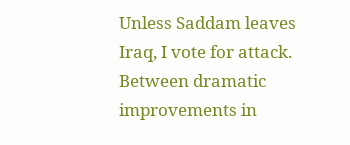Unless Saddam leaves Iraq, I vote for attack. Between dramatic improvements in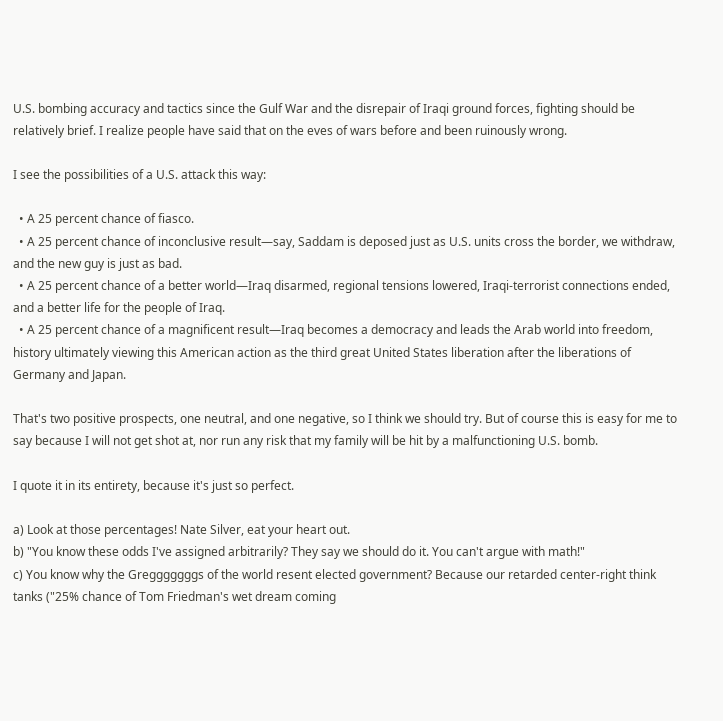U.S. bombing accuracy and tactics since the Gulf War and the disrepair of Iraqi ground forces, fighting should be relatively brief. I realize people have said that on the eves of wars before and been ruinously wrong.

I see the possibilities of a U.S. attack this way:

  • A 25 percent chance of fiasco.
  • A 25 percent chance of inconclusive result—say, Saddam is deposed just as U.S. units cross the border, we withdraw, and the new guy is just as bad.
  • A 25 percent chance of a better world—Iraq disarmed, regional tensions lowered, Iraqi-terrorist connections ended, and a better life for the people of Iraq.
  • A 25 percent chance of a magnificent result—Iraq becomes a democracy and leads the Arab world into freedom, history ultimately viewing this American action as the third great United States liberation after the liberations of Germany and Japan.

That's two positive prospects, one neutral, and one negative, so I think we should try. But of course this is easy for me to say because I will not get shot at, nor run any risk that my family will be hit by a malfunctioning U.S. bomb.

I quote it in its entirety, because it's just so perfect.

a) Look at those percentages! Nate Silver, eat your heart out.
b) "You know these odds I've assigned arbitrarily? They say we should do it. You can't argue with math!"
c) You know why the Gregggggggs of the world resent elected government? Because our retarded center-right think tanks ("25% chance of Tom Friedman's wet dream coming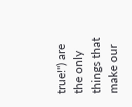true!") are the only things that make our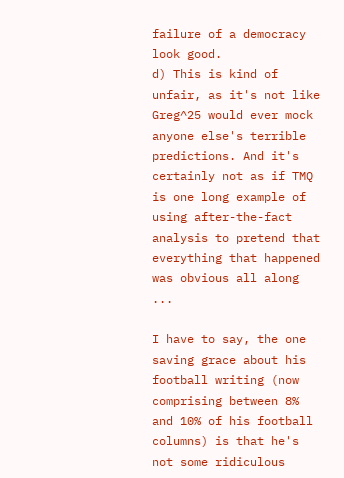failure of a democracy look good.
d) This is kind of unfair, as it's not like Greg^25 would ever mock anyone else's terrible predictions. And it's certainly not as if TMQ is one long example of using after-the-fact analysis to pretend that everything that happened was obvious all along ...

I have to say, the one saving grace about his football writing (now comprising between 8% and 10% of his football columns) is that he's not some ridiculous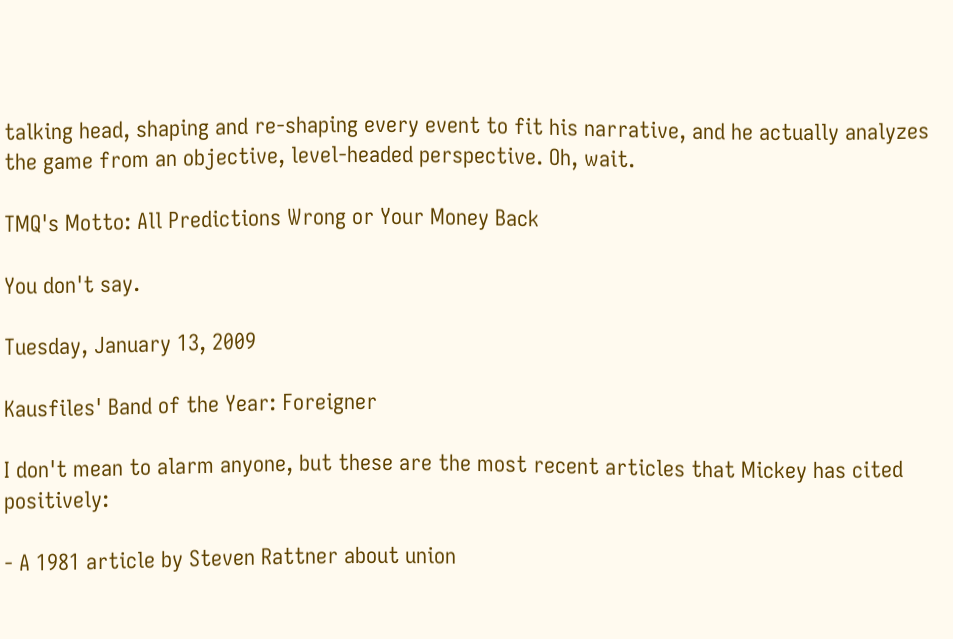talking head, shaping and re-shaping every event to fit his narrative, and he actually analyzes the game from an objective, level-headed perspective. Oh, wait.

TMQ's Motto: All Predictions Wrong or Your Money Back

You don't say.

Tuesday, January 13, 2009

Kausfiles' Band of the Year: Foreigner

I don't mean to alarm anyone, but these are the most recent articles that Mickey has cited positively:

- A 1981 article by Steven Rattner about union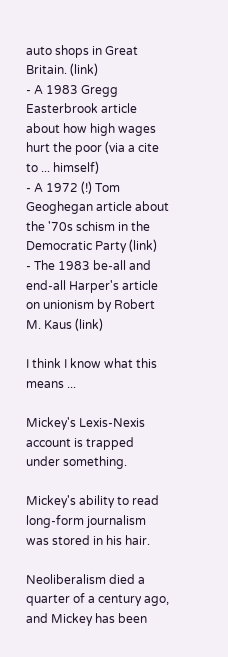auto shops in Great Britain. (link)
- A 1983 Gregg Easterbrook article about how high wages hurt the poor (via a cite to ... himself)
- A 1972 (!) Tom Geoghegan article about the '70s schism in the Democratic Party (link)
- The 1983 be-all and end-all Harper's article on unionism by Robert M. Kaus (link)

I think I know what this means ...

Mickey's Lexis-Nexis account is trapped under something.

Mickey's ability to read long-form journalism was stored in his hair.

Neoliberalism died a quarter of a century ago, and Mickey has been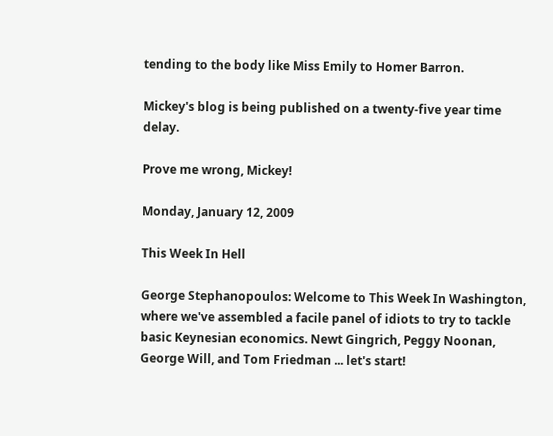tending to the body like Miss Emily to Homer Barron.

Mickey's blog is being published on a twenty-five year time delay.

Prove me wrong, Mickey!

Monday, January 12, 2009

This Week In Hell

George Stephanopoulos: Welcome to This Week In Washington, where we've assembled a facile panel of idiots to try to tackle basic Keynesian economics. Newt Gingrich, Peggy Noonan, George Will, and Tom Friedman ... let's start!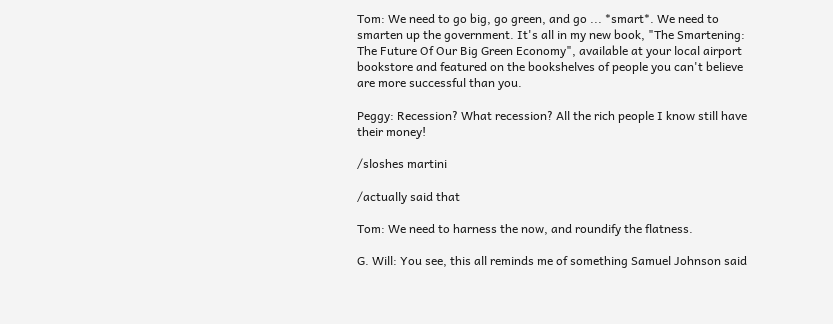Tom: We need to go big, go green, and go ... *smart*. We need to smarten up the government. It's all in my new book, "The Smartening: The Future Of Our Big Green Economy", available at your local airport bookstore and featured on the bookshelves of people you can't believe are more successful than you.

Peggy: Recession? What recession? All the rich people I know still have their money!

/sloshes martini

/actually said that

Tom: We need to harness the now, and roundify the flatness.

G. Will: You see, this all reminds me of something Samuel Johnson said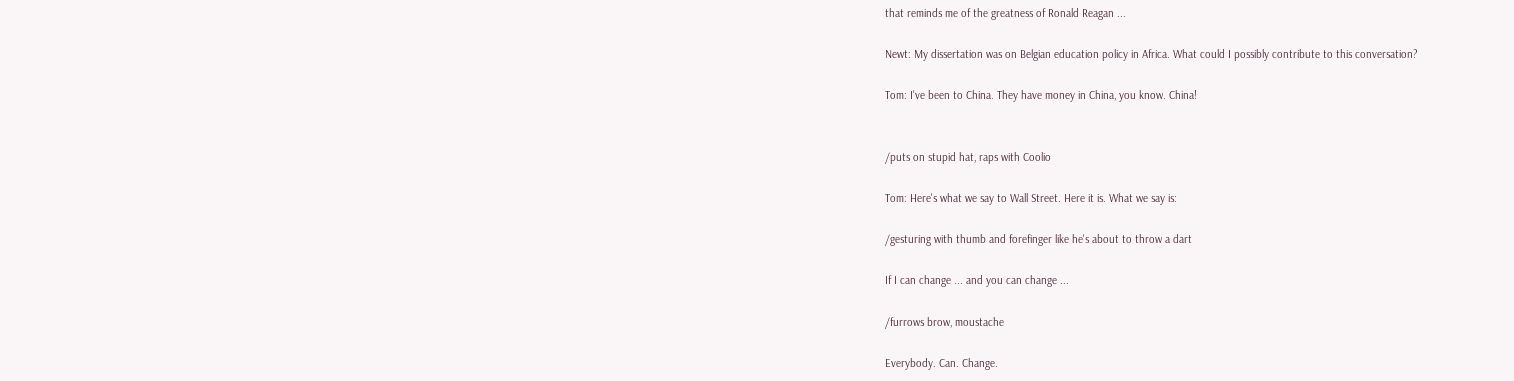that reminds me of the greatness of Ronald Reagan ...

Newt: My dissertation was on Belgian education policy in Africa. What could I possibly contribute to this conversation?

Tom: I've been to China. They have money in China, you know. China!


/puts on stupid hat, raps with Coolio

Tom: Here's what we say to Wall Street. Here it is. What we say is:

/gesturing with thumb and forefinger like he's about to throw a dart

If I can change ... and you can change ...

/furrows brow, moustache

Everybody. Can. Change.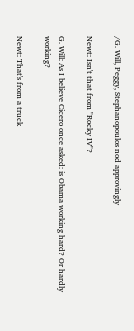/G. Will, Peggy, Stephanopoulos nod approvingly

Newt: Isn't that from "Rocky IV"?

G. Will: As I believe Cicero once asked: is Obama working hard? Or hardly working?

Newt: That's from a truck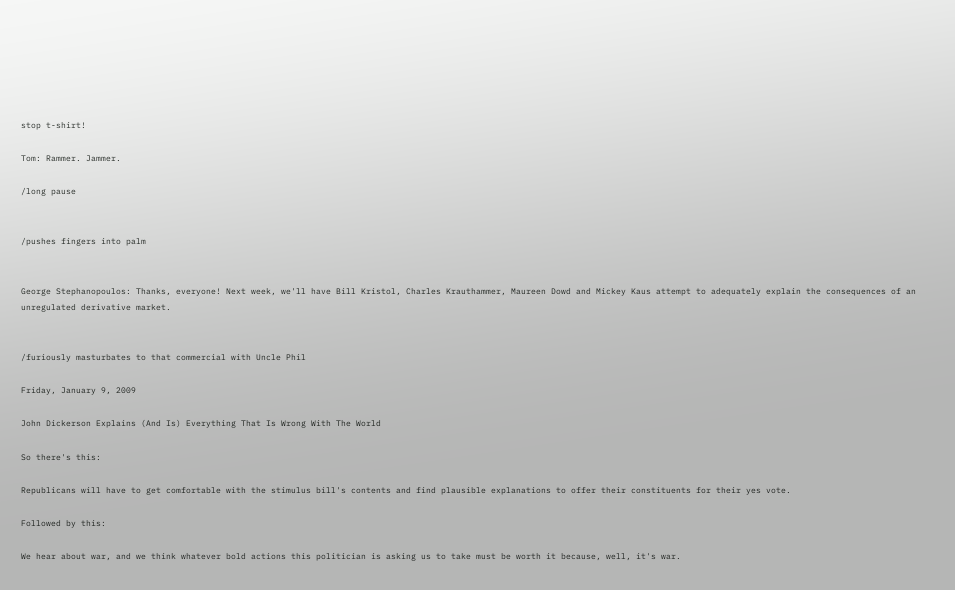stop t-shirt!

Tom: Rammer. Jammer.

/long pause


/pushes fingers into palm


George Stephanopoulos: Thanks, everyone! Next week, we'll have Bill Kristol, Charles Krauthammer, Maureen Dowd and Mickey Kaus attempt to adequately explain the consequences of an unregulated derivative market.


/furiously masturbates to that commercial with Uncle Phil

Friday, January 9, 2009

John Dickerson Explains (And Is) Everything That Is Wrong With The World

So there's this:

Republicans will have to get comfortable with the stimulus bill's contents and find plausible explanations to offer their constituents for their yes vote.

Followed by this:

We hear about war, and we think whatever bold actions this politician is asking us to take must be worth it because, well, it's war.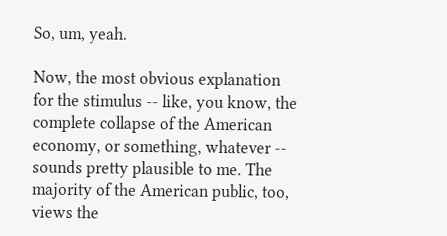So, um, yeah.

Now, the most obvious explanation for the stimulus -- like, you know, the complete collapse of the American economy, or something, whatever -- sounds pretty plausible to me. The majority of the American public, too, views the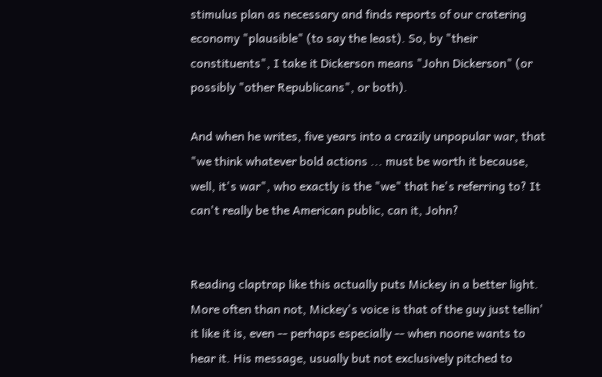stimulus plan as necessary and finds reports of our cratering economy "plausible" (to say the least). So, by "their constituents", I take it Dickerson means "John Dickerson" (or possibly "other Republicans", or both).

And when he writes, five years into a crazily unpopular war, that "we think whatever bold actions ... must be worth it because, well, it's war", who exactly is the "we" that he's referring to? It can't really be the American public, can it, John?


Reading claptrap like this actually puts Mickey in a better light. More often than not, Mickey's voice is that of the guy just tellin' it like it is, even -- perhaps especially -- when noone wants to hear it. His message, usually but not exclusively pitched to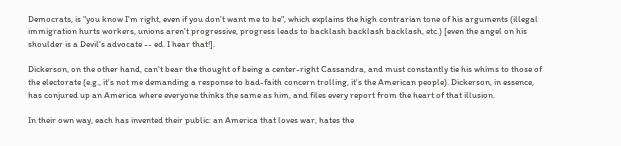Democrats, is "you know I'm right, even if you don't want me to be", which explains the high contrarian tone of his arguments (illegal immigration hurts workers, unions aren't progressive, progress leads to backlash backlash backlash, etc.) [even the angel on his shoulder is a Devil's advocate -- ed. I hear that!].

Dickerson, on the other hand, can't bear the thought of being a center-right Cassandra, and must constantly tie his whims to those of the electorate (e.g., it's not me demanding a response to bad-faith concern trolling, it's the American people). Dickerson, in essence, has conjured up an America where everyone thinks the same as him, and files every report from the heart of that illusion.

In their own way, each has invented their public: an America that loves war, hates the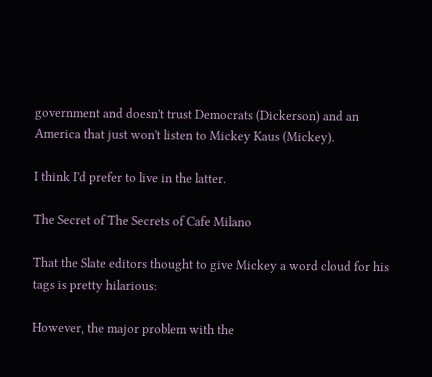government and doesn't trust Democrats (Dickerson) and an America that just won't listen to Mickey Kaus (Mickey).

I think I'd prefer to live in the latter.

The Secret of The Secrets of Cafe Milano

That the Slate editors thought to give Mickey a word cloud for his tags is pretty hilarious:

However, the major problem with the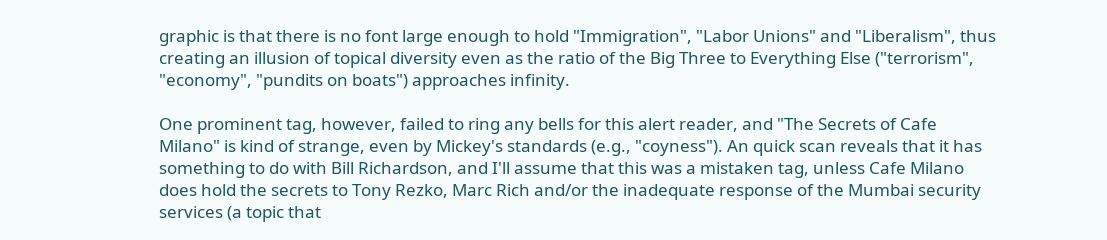graphic is that there is no font large enough to hold "Immigration", "Labor Unions" and "Liberalism", thus creating an illusion of topical diversity even as the ratio of the Big Three to Everything Else ("terrorism", "economy", "pundits on boats") approaches infinity.

One prominent tag, however, failed to ring any bells for this alert reader, and "The Secrets of Cafe Milano" is kind of strange, even by Mickey's standards (e.g., "coyness"). An quick scan reveals that it has something to do with Bill Richardson, and I'll assume that this was a mistaken tag, unless Cafe Milano does hold the secrets to Tony Rezko, Marc Rich and/or the inadequate response of the Mumbai security services (a topic that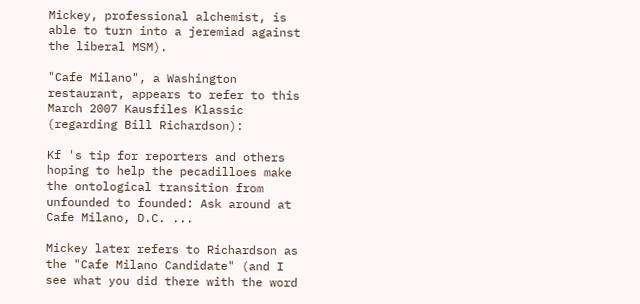Mickey, professional alchemist, is able to turn into a jeremiad against the liberal MSM).

"Cafe Milano", a Washington restaurant, appears to refer to this March 2007 Kausfiles Klassic (regarding Bill Richardson):

Kf 's tip for reporters and others hoping to help the pecadilloes make the ontological transition from unfounded to founded: Ask around at Cafe Milano, D.C. ...

Mickey later refers to Richardson as the "Cafe Milano Candidate" (and I see what you did there with the word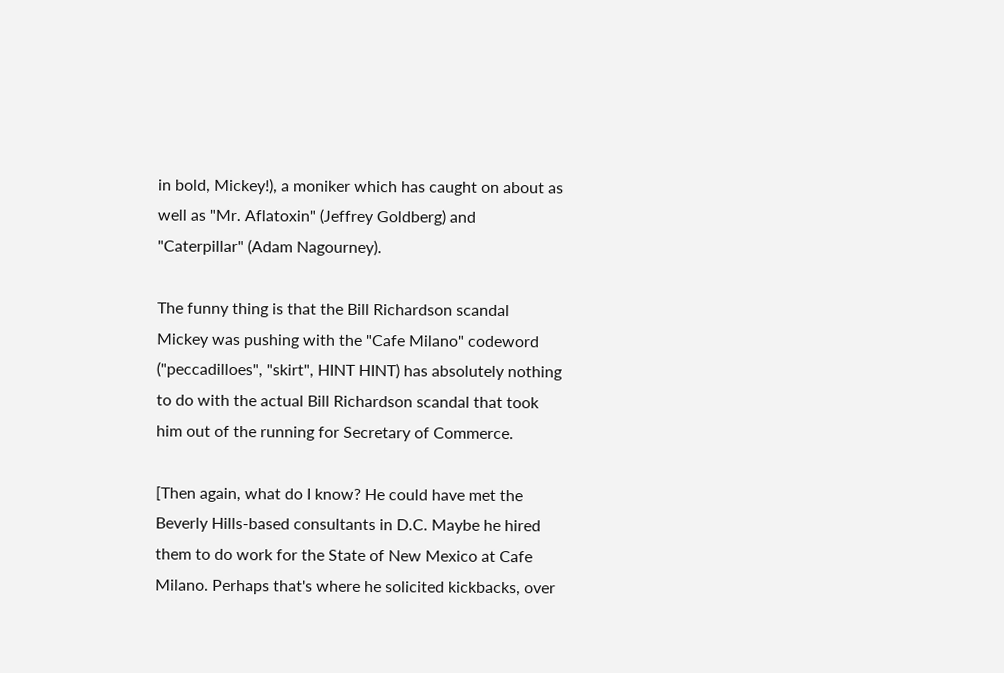in bold, Mickey!), a moniker which has caught on about as well as "Mr. Aflatoxin" (Jeffrey Goldberg) and "Caterpillar" (Adam Nagourney).

The funny thing is that the Bill Richardson scandal Mickey was pushing with the "Cafe Milano" codeword ("peccadilloes", "skirt", HINT HINT) has absolutely nothing to do with the actual Bill Richardson scandal that took him out of the running for Secretary of Commerce.

[Then again, what do I know? He could have met the Beverly Hills-based consultants in D.C. Maybe he hired them to do work for the State of New Mexico at Cafe Milano. Perhaps that's where he solicited kickbacks, over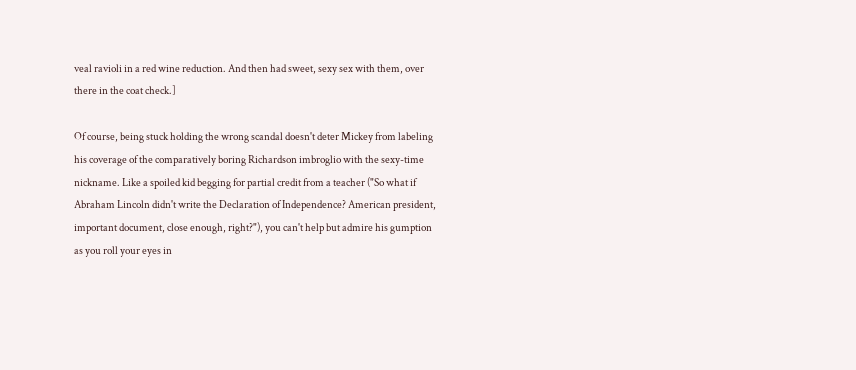veal ravioli in a red wine reduction. And then had sweet, sexy sex with them, over there in the coat check.]

Of course, being stuck holding the wrong scandal doesn't deter Mickey from labeling his coverage of the comparatively boring Richardson imbroglio with the sexy-time nickname. Like a spoiled kid begging for partial credit from a teacher ("So what if Abraham Lincoln didn't write the Declaration of Independence? American president, important document, close enough, right?"), you can't help but admire his gumption as you roll your eyes in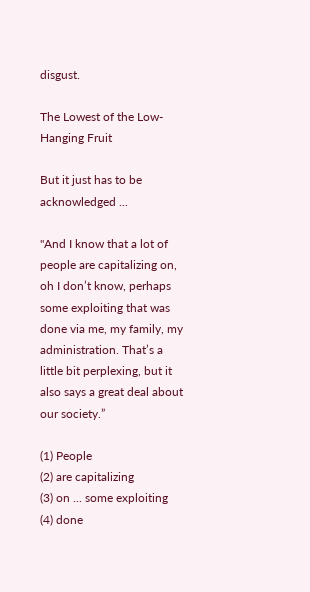disgust.

The Lowest of the Low-Hanging Fruit

But it just has to be acknowledged ...

"And I know that a lot of people are capitalizing on, oh I don’t know, perhaps some exploiting that was done via me, my family, my administration. That’s a little bit perplexing, but it also says a great deal about our society.”

(1) People
(2) are capitalizing
(3) on ... some exploiting
(4) done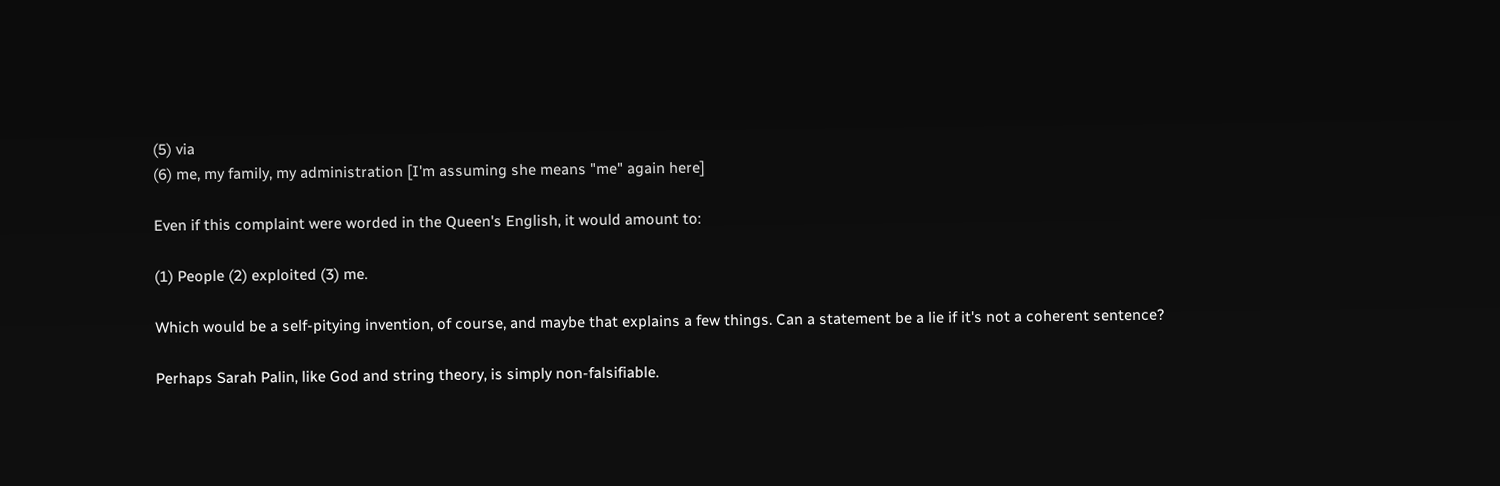(5) via
(6) me, my family, my administration [I'm assuming she means "me" again here]

Even if this complaint were worded in the Queen's English, it would amount to:

(1) People (2) exploited (3) me.

Which would be a self-pitying invention, of course, and maybe that explains a few things. Can a statement be a lie if it's not a coherent sentence?

Perhaps Sarah Palin, like God and string theory, is simply non-falsifiable.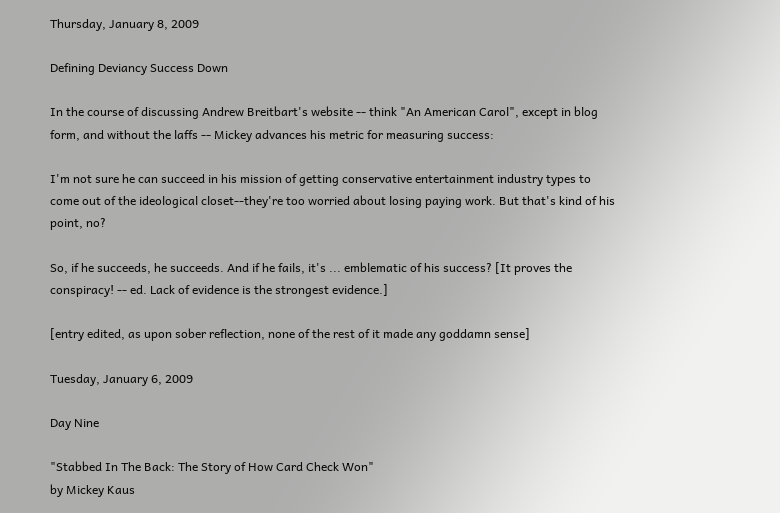Thursday, January 8, 2009

Defining Deviancy Success Down

In the course of discussing Andrew Breitbart's website -- think "An American Carol", except in blog form, and without the laffs -- Mickey advances his metric for measuring success:

I'm not sure he can succeed in his mission of getting conservative entertainment industry types to come out of the ideological closet--they're too worried about losing paying work. But that's kind of his point, no?

So, if he succeeds, he succeeds. And if he fails, it's ... emblematic of his success? [It proves the conspiracy! -- ed. Lack of evidence is the strongest evidence.]

[entry edited, as upon sober reflection, none of the rest of it made any goddamn sense]

Tuesday, January 6, 2009

Day Nine

"Stabbed In The Back: The Story of How Card Check Won"
by Mickey Kaus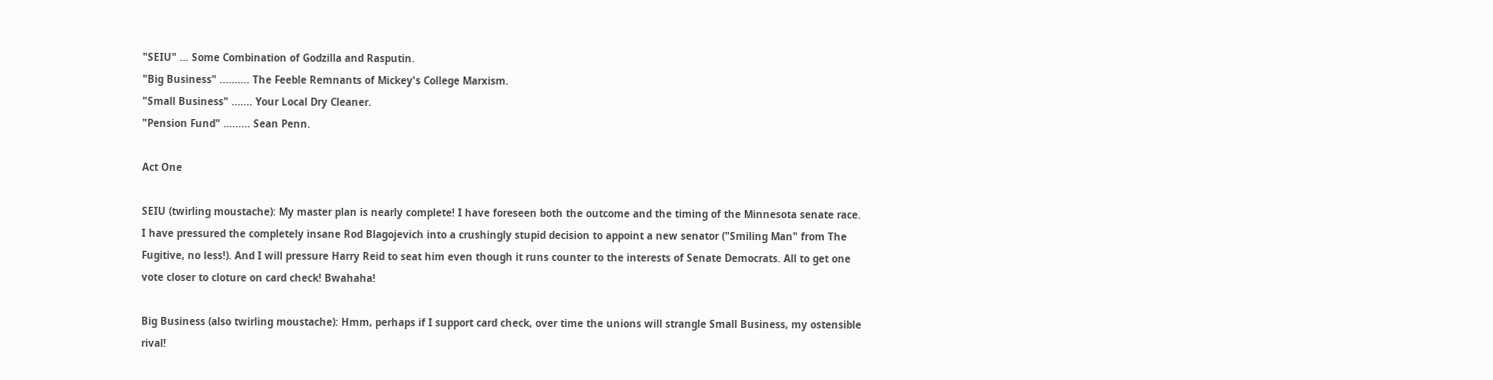"SEIU" ... Some Combination of Godzilla and Rasputin.
"Big Business" .......... The Feeble Remnants of Mickey's College Marxism.
"Small Business" ....... Your Local Dry Cleaner.
"Pension Fund" ......... Sean Penn.

Act One

SEIU (twirling moustache): My master plan is nearly complete! I have foreseen both the outcome and the timing of the Minnesota senate race. I have pressured the completely insane Rod Blagojevich into a crushingly stupid decision to appoint a new senator ("Smiling Man" from The Fugitive, no less!). And I will pressure Harry Reid to seat him even though it runs counter to the interests of Senate Democrats. All to get one vote closer to cloture on card check! Bwahaha!

Big Business (also twirling moustache): Hmm, perhaps if I support card check, over time the unions will strangle Small Business, my ostensible rival!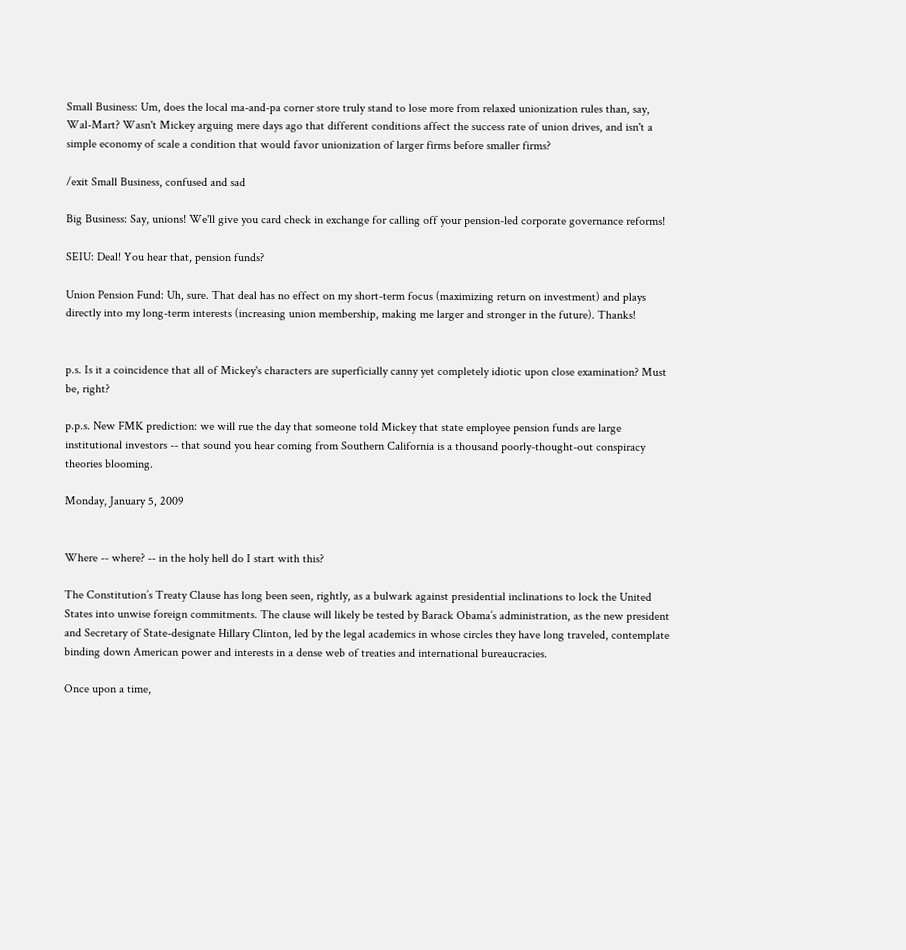Small Business: Um, does the local ma-and-pa corner store truly stand to lose more from relaxed unionization rules than, say, Wal-Mart? Wasn't Mickey arguing mere days ago that different conditions affect the success rate of union drives, and isn't a simple economy of scale a condition that would favor unionization of larger firms before smaller firms?

/exit Small Business, confused and sad

Big Business: Say, unions! We'll give you card check in exchange for calling off your pension-led corporate governance reforms!

SEIU: Deal! You hear that, pension funds?

Union Pension Fund: Uh, sure. That deal has no effect on my short-term focus (maximizing return on investment) and plays directly into my long-term interests (increasing union membership, making me larger and stronger in the future). Thanks!


p.s. Is it a coincidence that all of Mickey's characters are superficially canny yet completely idiotic upon close examination? Must be, right?

p.p.s. New FMK prediction: we will rue the day that someone told Mickey that state employee pension funds are large institutional investors -- that sound you hear coming from Southern California is a thousand poorly-thought-out conspiracy theories blooming.

Monday, January 5, 2009


Where -- where? -- in the holy hell do I start with this?

The Constitution’s Treaty Clause has long been seen, rightly, as a bulwark against presidential inclinations to lock the United States into unwise foreign commitments. The clause will likely be tested by Barack Obama’s administration, as the new president and Secretary of State-designate Hillary Clinton, led by the legal academics in whose circles they have long traveled, contemplate binding down American power and interests in a dense web of treaties and international bureaucracies.

Once upon a time,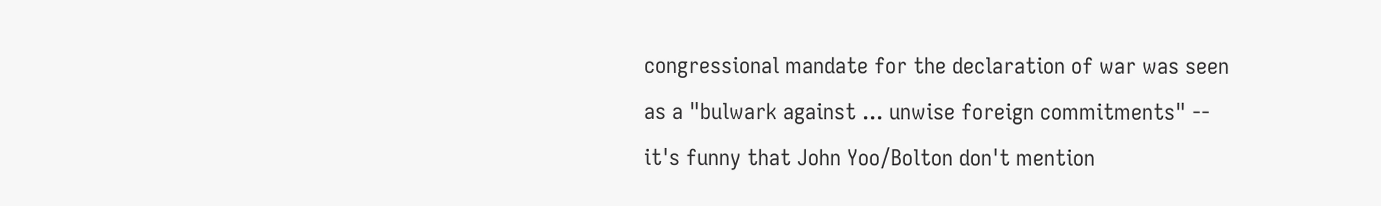congressional mandate for the declaration of war was seen as a "bulwark against ... unwise foreign commitments" -- it's funny that John Yoo/Bolton don't mention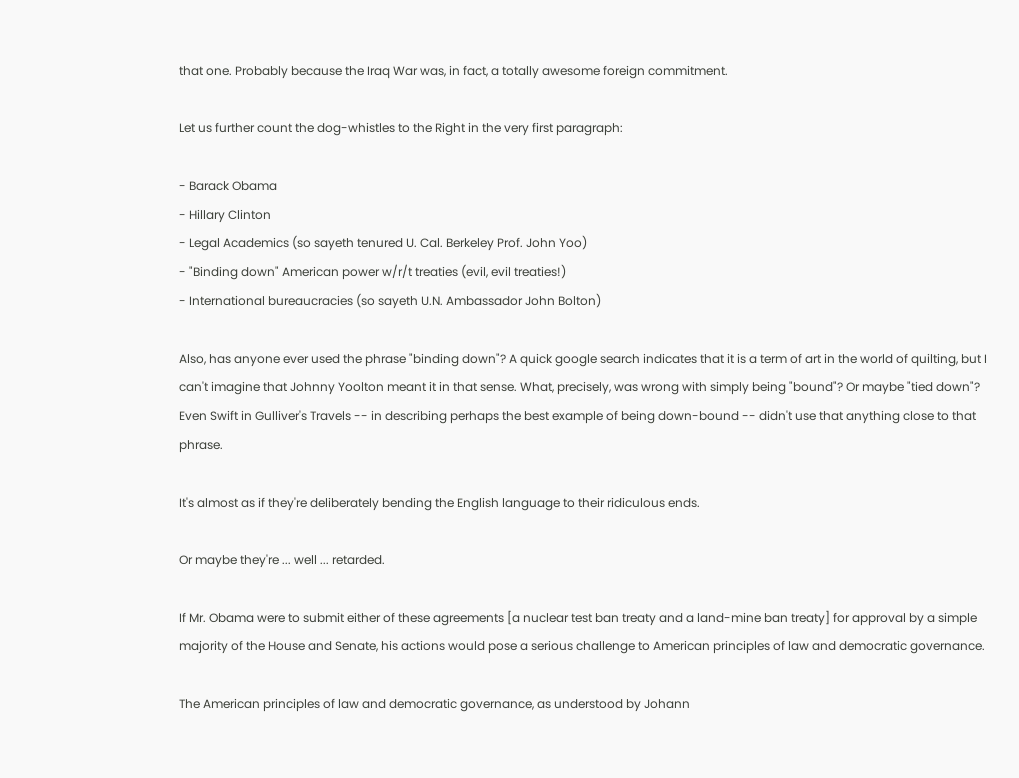that one. Probably because the Iraq War was, in fact, a totally awesome foreign commitment.

Let us further count the dog-whistles to the Right in the very first paragraph:

- Barack Obama
- Hillary Clinton
- Legal Academics (so sayeth tenured U. Cal. Berkeley Prof. John Yoo)
- "Binding down" American power w/r/t treaties (evil, evil treaties!)
- International bureaucracies (so sayeth U.N. Ambassador John Bolton)

Also, has anyone ever used the phrase "binding down"? A quick google search indicates that it is a term of art in the world of quilting, but I can't imagine that Johnny Yoolton meant it in that sense. What, precisely, was wrong with simply being "bound"? Or maybe "tied down"? Even Swift in Gulliver's Travels -- in describing perhaps the best example of being down-bound -- didn't use that anything close to that phrase.

It's almost as if they're deliberately bending the English language to their ridiculous ends.

Or maybe they're ... well ... retarded.

If Mr. Obama were to submit either of these agreements [a nuclear test ban treaty and a land-mine ban treaty] for approval by a simple majority of the House and Senate, his actions would pose a serious challenge to American principles of law and democratic governance.

The American principles of law and democratic governance, as understood by Johann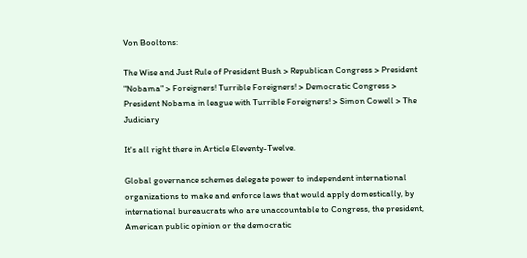Von Booltons:

The Wise and Just Rule of President Bush > Republican Congress > President "Nobama" > Foreigners! Turrible Foreigners! > Democratic Congress > President Nobama in league with Turrible Foreigners! > Simon Cowell > The Judiciary

It's all right there in Article Eleventy-Twelve.

Global governance schemes delegate power to independent international organizations to make and enforce laws that would apply domestically, by international bureaucrats who are unaccountable to Congress, the president, American public opinion or the democratic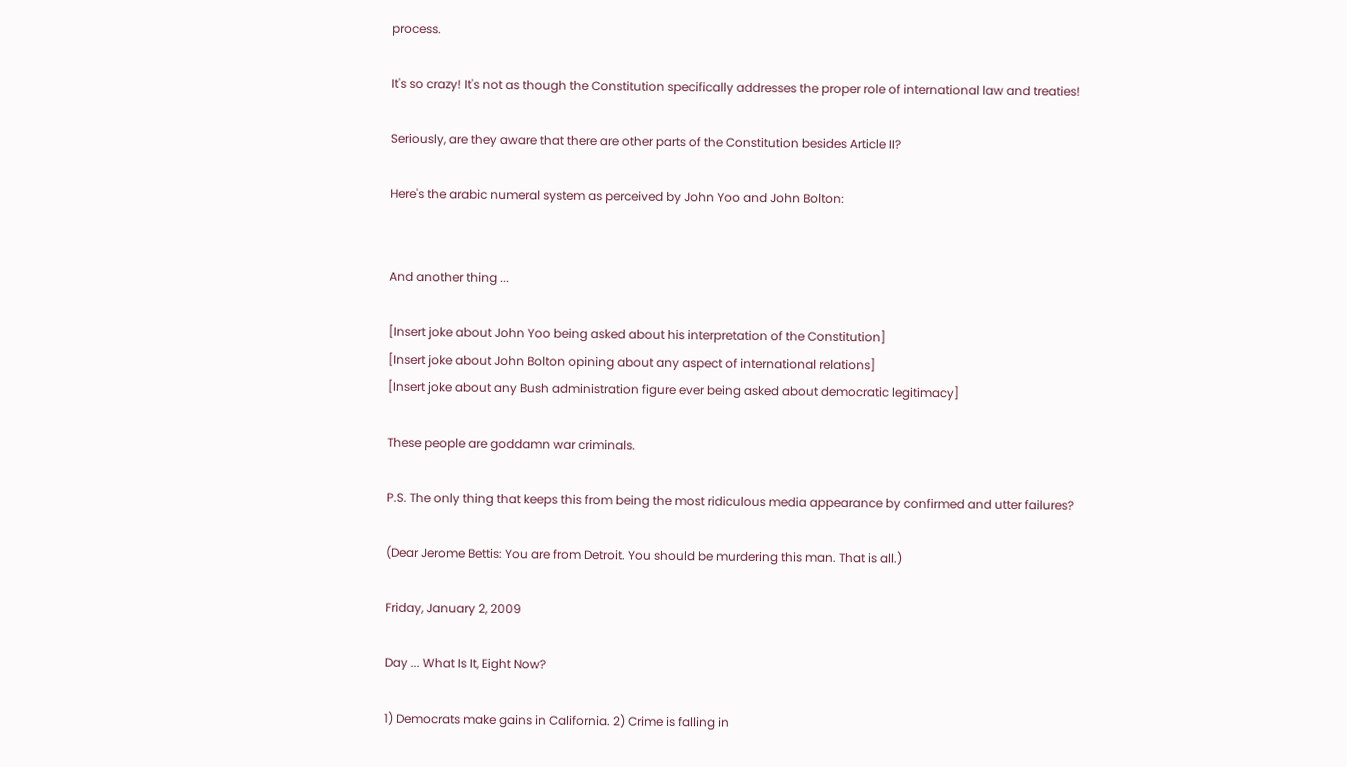process.

It's so crazy! It's not as though the Constitution specifically addresses the proper role of international law and treaties!

Seriously, are they aware that there are other parts of the Constitution besides Article II?

Here's the arabic numeral system as perceived by John Yoo and John Bolton:


And another thing ...

[Insert joke about John Yoo being asked about his interpretation of the Constitution]
[Insert joke about John Bolton opining about any aspect of international relations]
[Insert joke about any Bush administration figure ever being asked about democratic legitimacy]

These people are goddamn war criminals.

P.S. The only thing that keeps this from being the most ridiculous media appearance by confirmed and utter failures?

(Dear Jerome Bettis: You are from Detroit. You should be murdering this man. That is all.)

Friday, January 2, 2009

Day ... What Is It, Eight Now?

1) Democrats make gains in California. 2) Crime is falling in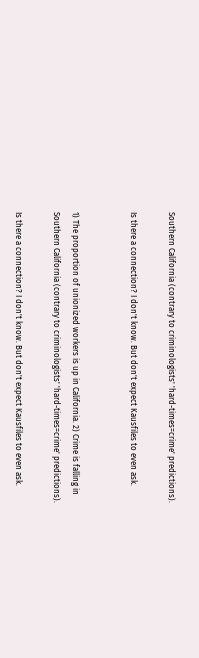Southern California (contrary to criminologists' 'hard-times=crime' predictions).

Is there a connection? I don't know. But don't expect Kausfiles to even ask.


1) The proportion of unionized workers is up in California. 2) Crime is falling in Southern California (contrary to criminologists' 'hard-times=crime' predictions).

Is there a connection? I don't know. But don't expect Kausfiles to even ask.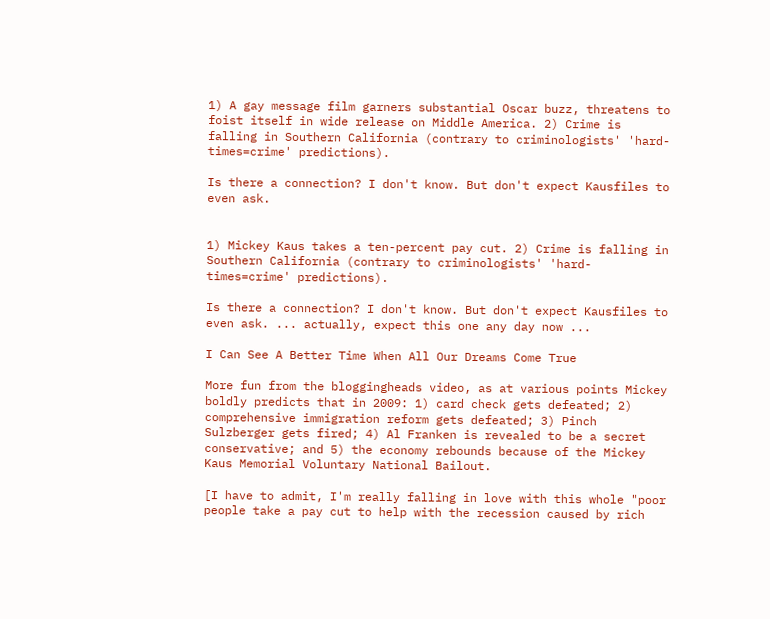1) A gay message film garners substantial Oscar buzz, threatens to foist itself in wide release on Middle America. 2) Crime is falling in Southern California (contrary to criminologists' 'hard-times=crime' predictions).

Is there a connection? I don't know. But don't expect Kausfiles to even ask.


1) Mickey Kaus takes a ten-percent pay cut. 2) Crime is falling in Southern California (contrary to criminologists' 'hard-times=crime' predictions).

Is there a connection? I don't know. But don't expect Kausfiles to even ask. ... actually, expect this one any day now ...

I Can See A Better Time When All Our Dreams Come True

More fun from the bloggingheads video, as at various points Mickey boldly predicts that in 2009: 1) card check gets defeated; 2) comprehensive immigration reform gets defeated; 3) Pinch Sulzberger gets fired; 4) Al Franken is revealed to be a secret conservative; and 5) the economy rebounds because of the Mickey Kaus Memorial Voluntary National Bailout.

[I have to admit, I'm really falling in love with this whole "poor people take a pay cut to help with the recession caused by rich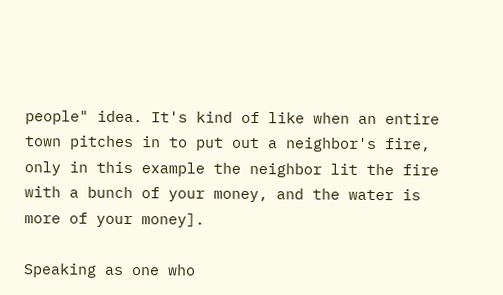people" idea. It's kind of like when an entire town pitches in to put out a neighbor's fire, only in this example the neighbor lit the fire with a bunch of your money, and the water is more of your money].

Speaking as one who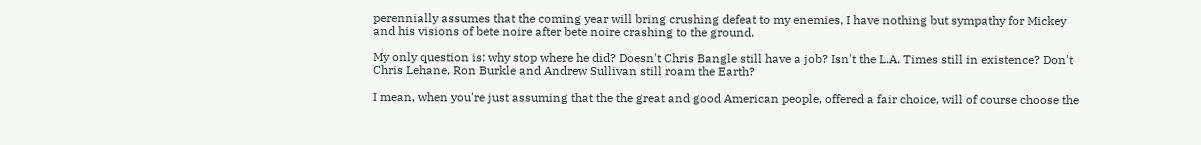perennially assumes that the coming year will bring crushing defeat to my enemies, I have nothing but sympathy for Mickey and his visions of bete noire after bete noire crashing to the ground.

My only question is: why stop where he did? Doesn't Chris Bangle still have a job? Isn't the L.A. Times still in existence? Don't Chris Lehane, Ron Burkle and Andrew Sullivan still roam the Earth?

I mean, when you're just assuming that the the great and good American people, offered a fair choice, will of course choose the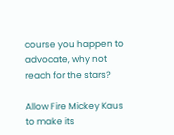course you happen to advocate, why not reach for the stars?

Allow Fire Mickey Kaus to make its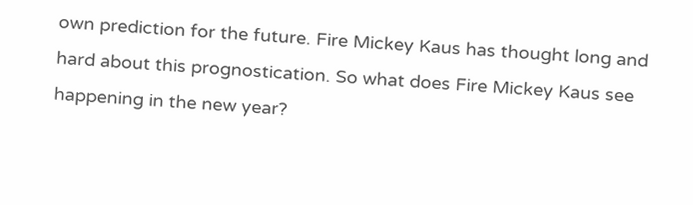own prediction for the future. Fire Mickey Kaus has thought long and hard about this prognostication. So what does Fire Mickey Kaus see happening in the new year?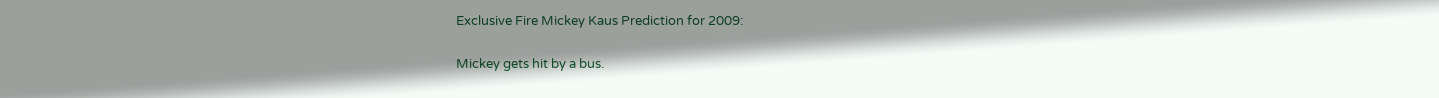Exclusive Fire Mickey Kaus Prediction for 2009:

Mickey gets hit by a bus.